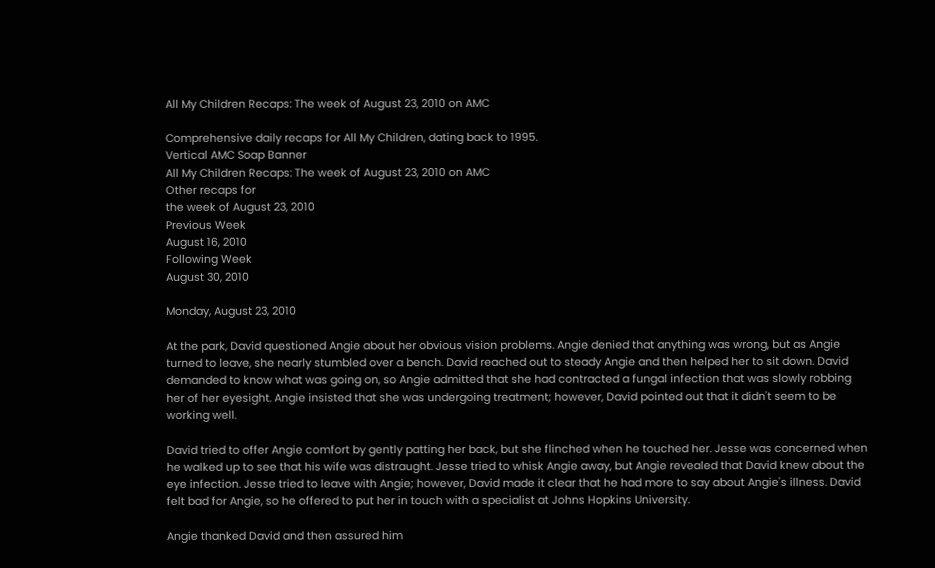All My Children Recaps: The week of August 23, 2010 on AMC

Comprehensive daily recaps for All My Children, dating back to 1995.
Vertical AMC Soap Banner
All My Children Recaps: The week of August 23, 2010 on AMC
Other recaps for
the week of August 23, 2010
Previous Week
August 16, 2010
Following Week
August 30, 2010

Monday, August 23, 2010

At the park, David questioned Angie about her obvious vision problems. Angie denied that anything was wrong, but as Angie turned to leave, she nearly stumbled over a bench. David reached out to steady Angie and then helped her to sit down. David demanded to know what was going on, so Angie admitted that she had contracted a fungal infection that was slowly robbing her of her eyesight. Angie insisted that she was undergoing treatment; however, David pointed out that it didn't seem to be working well.

David tried to offer Angie comfort by gently patting her back, but she flinched when he touched her. Jesse was concerned when he walked up to see that his wife was distraught. Jesse tried to whisk Angie away, but Angie revealed that David knew about the eye infection. Jesse tried to leave with Angie; however, David made it clear that he had more to say about Angie's illness. David felt bad for Angie, so he offered to put her in touch with a specialist at Johns Hopkins University.

Angie thanked David and then assured him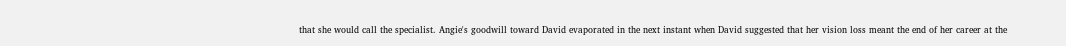that she would call the specialist. Angie's goodwill toward David evaporated in the next instant when David suggested that her vision loss meant the end of her career at the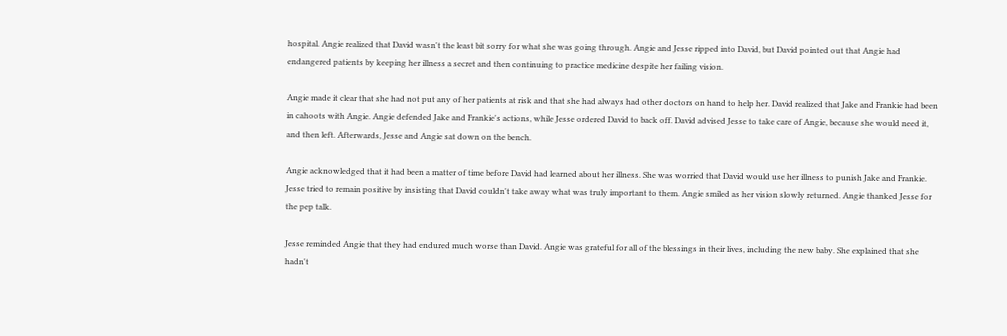hospital. Angie realized that David wasn't the least bit sorry for what she was going through. Angie and Jesse ripped into David, but David pointed out that Angie had endangered patients by keeping her illness a secret and then continuing to practice medicine despite her failing vision.

Angie made it clear that she had not put any of her patients at risk and that she had always had other doctors on hand to help her. David realized that Jake and Frankie had been in cahoots with Angie. Angie defended Jake and Frankie's actions, while Jesse ordered David to back off. David advised Jesse to take care of Angie, because she would need it, and then left. Afterwards, Jesse and Angie sat down on the bench.

Angie acknowledged that it had been a matter of time before David had learned about her illness. She was worried that David would use her illness to punish Jake and Frankie. Jesse tried to remain positive by insisting that David couldn't take away what was truly important to them. Angie smiled as her vision slowly returned. Angie thanked Jesse for the pep talk.

Jesse reminded Angie that they had endured much worse than David. Angie was grateful for all of the blessings in their lives, including the new baby. She explained that she hadn't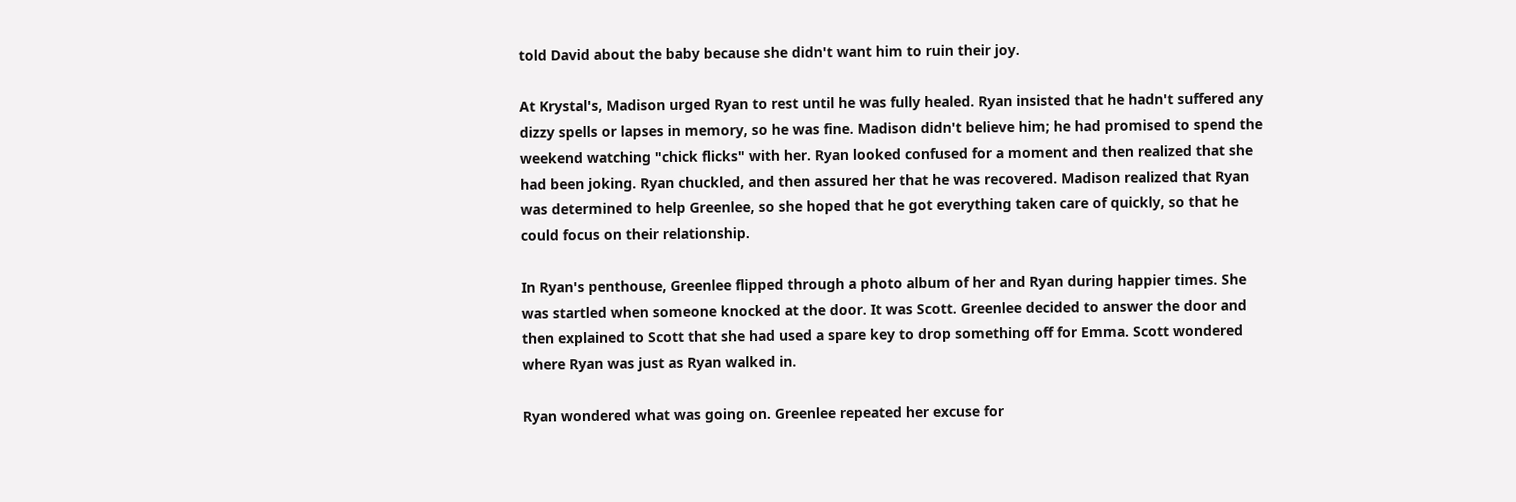told David about the baby because she didn't want him to ruin their joy.

At Krystal's, Madison urged Ryan to rest until he was fully healed. Ryan insisted that he hadn't suffered any dizzy spells or lapses in memory, so he was fine. Madison didn't believe him; he had promised to spend the weekend watching "chick flicks" with her. Ryan looked confused for a moment and then realized that she had been joking. Ryan chuckled, and then assured her that he was recovered. Madison realized that Ryan was determined to help Greenlee, so she hoped that he got everything taken care of quickly, so that he could focus on their relationship.

In Ryan's penthouse, Greenlee flipped through a photo album of her and Ryan during happier times. She was startled when someone knocked at the door. It was Scott. Greenlee decided to answer the door and then explained to Scott that she had used a spare key to drop something off for Emma. Scott wondered where Ryan was just as Ryan walked in.

Ryan wondered what was going on. Greenlee repeated her excuse for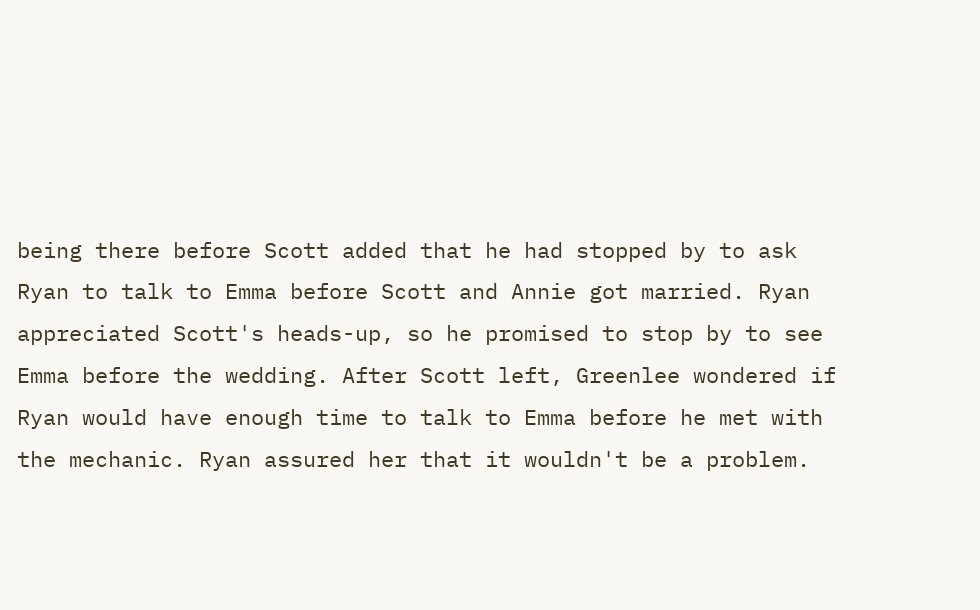being there before Scott added that he had stopped by to ask Ryan to talk to Emma before Scott and Annie got married. Ryan appreciated Scott's heads-up, so he promised to stop by to see Emma before the wedding. After Scott left, Greenlee wondered if Ryan would have enough time to talk to Emma before he met with the mechanic. Ryan assured her that it wouldn't be a problem.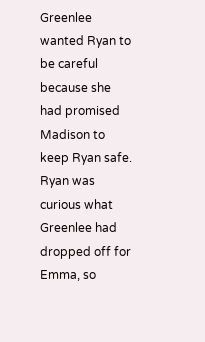Greenlee wanted Ryan to be careful because she had promised Madison to keep Ryan safe. Ryan was curious what Greenlee had dropped off for Emma, so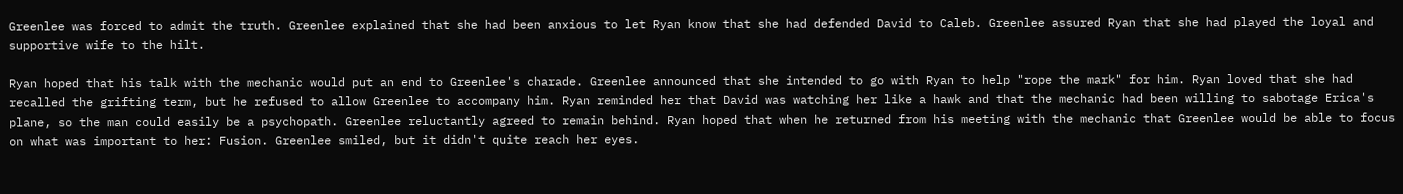Greenlee was forced to admit the truth. Greenlee explained that she had been anxious to let Ryan know that she had defended David to Caleb. Greenlee assured Ryan that she had played the loyal and supportive wife to the hilt.

Ryan hoped that his talk with the mechanic would put an end to Greenlee's charade. Greenlee announced that she intended to go with Ryan to help "rope the mark" for him. Ryan loved that she had recalled the grifting term, but he refused to allow Greenlee to accompany him. Ryan reminded her that David was watching her like a hawk and that the mechanic had been willing to sabotage Erica's plane, so the man could easily be a psychopath. Greenlee reluctantly agreed to remain behind. Ryan hoped that when he returned from his meeting with the mechanic that Greenlee would be able to focus on what was important to her: Fusion. Greenlee smiled, but it didn't quite reach her eyes.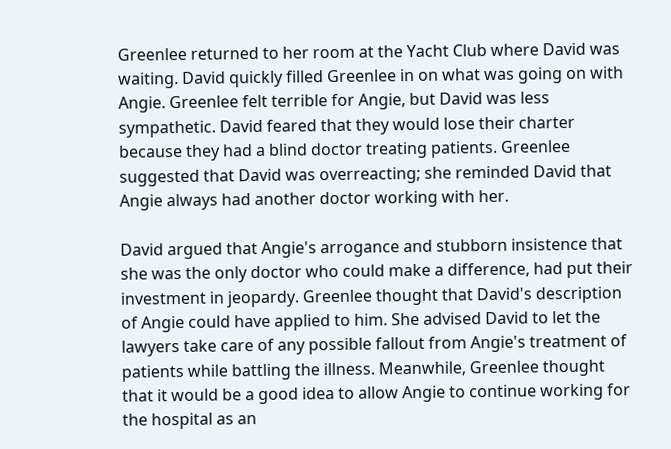Greenlee returned to her room at the Yacht Club where David was waiting. David quickly filled Greenlee in on what was going on with Angie. Greenlee felt terrible for Angie, but David was less sympathetic. David feared that they would lose their charter because they had a blind doctor treating patients. Greenlee suggested that David was overreacting; she reminded David that Angie always had another doctor working with her.

David argued that Angie's arrogance and stubborn insistence that she was the only doctor who could make a difference, had put their investment in jeopardy. Greenlee thought that David's description of Angie could have applied to him. She advised David to let the lawyers take care of any possible fallout from Angie's treatment of patients while battling the illness. Meanwhile, Greenlee thought that it would be a good idea to allow Angie to continue working for the hospital as an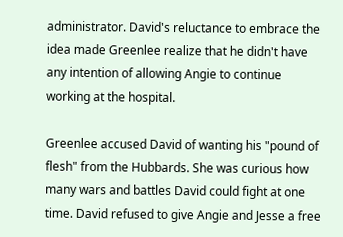administrator. David's reluctance to embrace the idea made Greenlee realize that he didn't have any intention of allowing Angie to continue working at the hospital.

Greenlee accused David of wanting his "pound of flesh" from the Hubbards. She was curious how many wars and battles David could fight at one time. David refused to give Angie and Jesse a free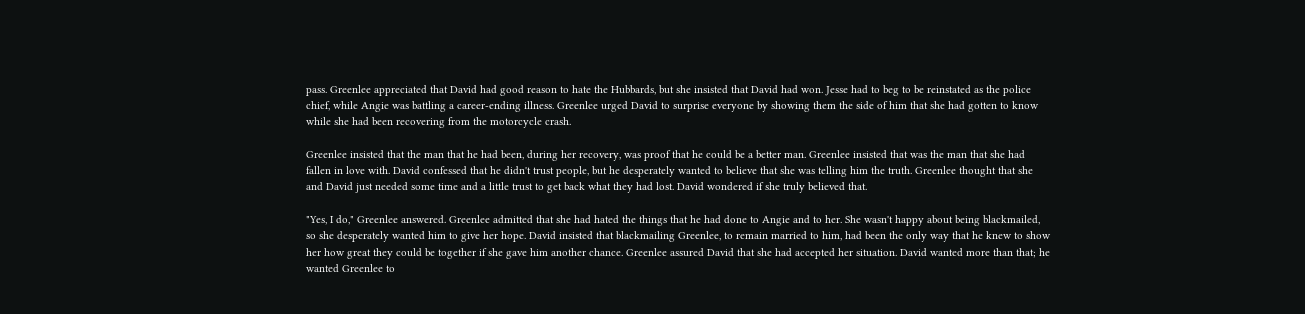pass. Greenlee appreciated that David had good reason to hate the Hubbards, but she insisted that David had won. Jesse had to beg to be reinstated as the police chief, while Angie was battling a career-ending illness. Greenlee urged David to surprise everyone by showing them the side of him that she had gotten to know while she had been recovering from the motorcycle crash.

Greenlee insisted that the man that he had been, during her recovery, was proof that he could be a better man. Greenlee insisted that was the man that she had fallen in love with. David confessed that he didn't trust people, but he desperately wanted to believe that she was telling him the truth. Greenlee thought that she and David just needed some time and a little trust to get back what they had lost. David wondered if she truly believed that.

"Yes, I do," Greenlee answered. Greenlee admitted that she had hated the things that he had done to Angie and to her. She wasn't happy about being blackmailed, so she desperately wanted him to give her hope. David insisted that blackmailing Greenlee, to remain married to him, had been the only way that he knew to show her how great they could be together if she gave him another chance. Greenlee assured David that she had accepted her situation. David wanted more than that; he wanted Greenlee to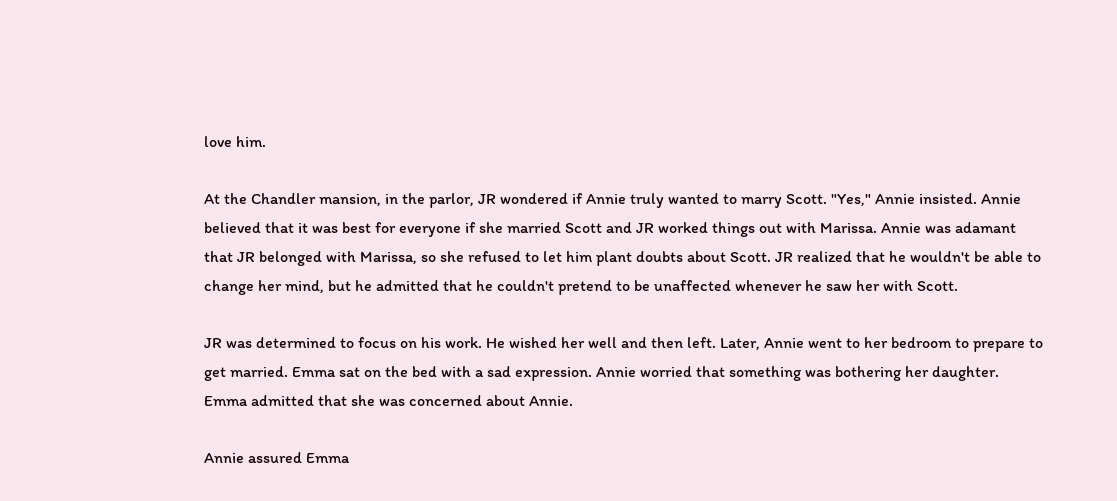love him.

At the Chandler mansion, in the parlor, JR wondered if Annie truly wanted to marry Scott. "Yes," Annie insisted. Annie believed that it was best for everyone if she married Scott and JR worked things out with Marissa. Annie was adamant that JR belonged with Marissa, so she refused to let him plant doubts about Scott. JR realized that he wouldn't be able to change her mind, but he admitted that he couldn't pretend to be unaffected whenever he saw her with Scott.

JR was determined to focus on his work. He wished her well and then left. Later, Annie went to her bedroom to prepare to get married. Emma sat on the bed with a sad expression. Annie worried that something was bothering her daughter. Emma admitted that she was concerned about Annie.

Annie assured Emma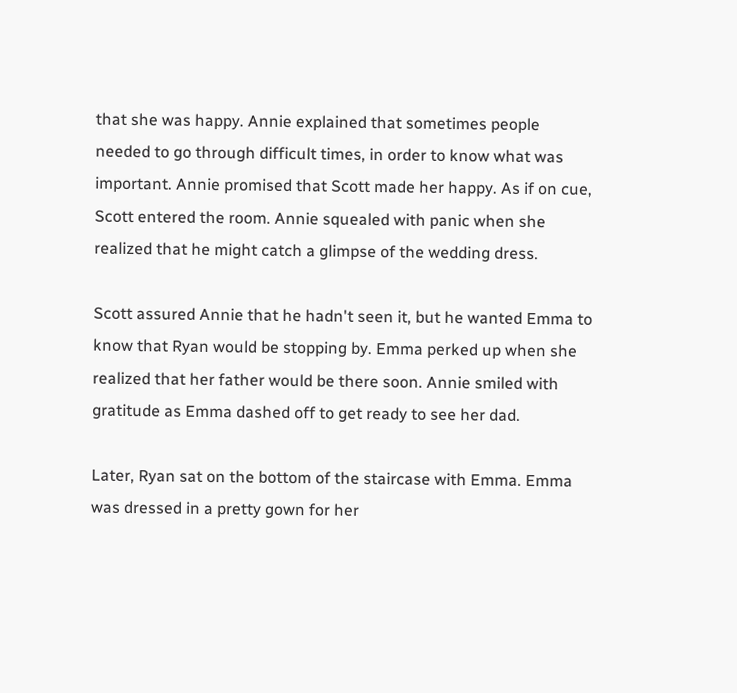that she was happy. Annie explained that sometimes people needed to go through difficult times, in order to know what was important. Annie promised that Scott made her happy. As if on cue, Scott entered the room. Annie squealed with panic when she realized that he might catch a glimpse of the wedding dress.

Scott assured Annie that he hadn't seen it, but he wanted Emma to know that Ryan would be stopping by. Emma perked up when she realized that her father would be there soon. Annie smiled with gratitude as Emma dashed off to get ready to see her dad.

Later, Ryan sat on the bottom of the staircase with Emma. Emma was dressed in a pretty gown for her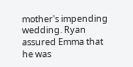mother's impending wedding. Ryan assured Emma that he was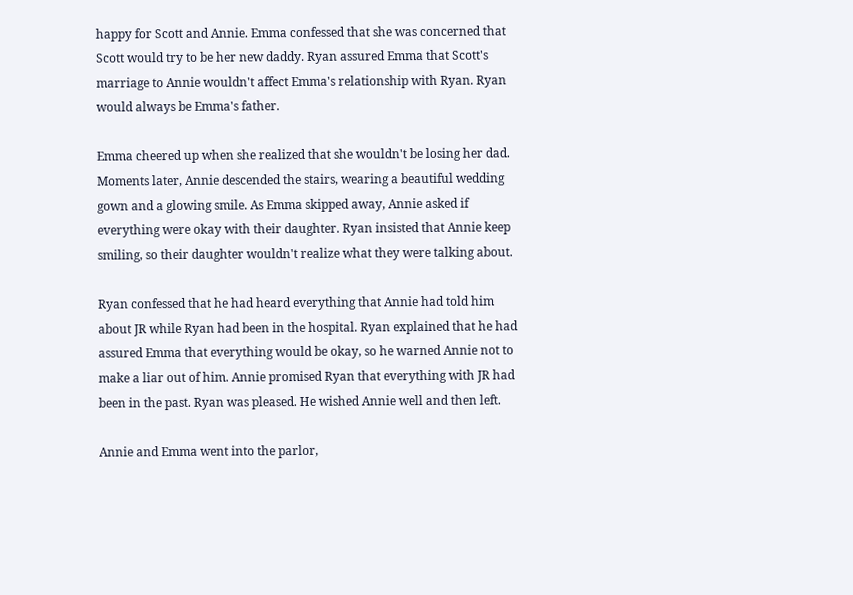happy for Scott and Annie. Emma confessed that she was concerned that Scott would try to be her new daddy. Ryan assured Emma that Scott's marriage to Annie wouldn't affect Emma's relationship with Ryan. Ryan would always be Emma's father.

Emma cheered up when she realized that she wouldn't be losing her dad. Moments later, Annie descended the stairs, wearing a beautiful wedding gown and a glowing smile. As Emma skipped away, Annie asked if everything were okay with their daughter. Ryan insisted that Annie keep smiling, so their daughter wouldn't realize what they were talking about.

Ryan confessed that he had heard everything that Annie had told him about JR while Ryan had been in the hospital. Ryan explained that he had assured Emma that everything would be okay, so he warned Annie not to make a liar out of him. Annie promised Ryan that everything with JR had been in the past. Ryan was pleased. He wished Annie well and then left.

Annie and Emma went into the parlor,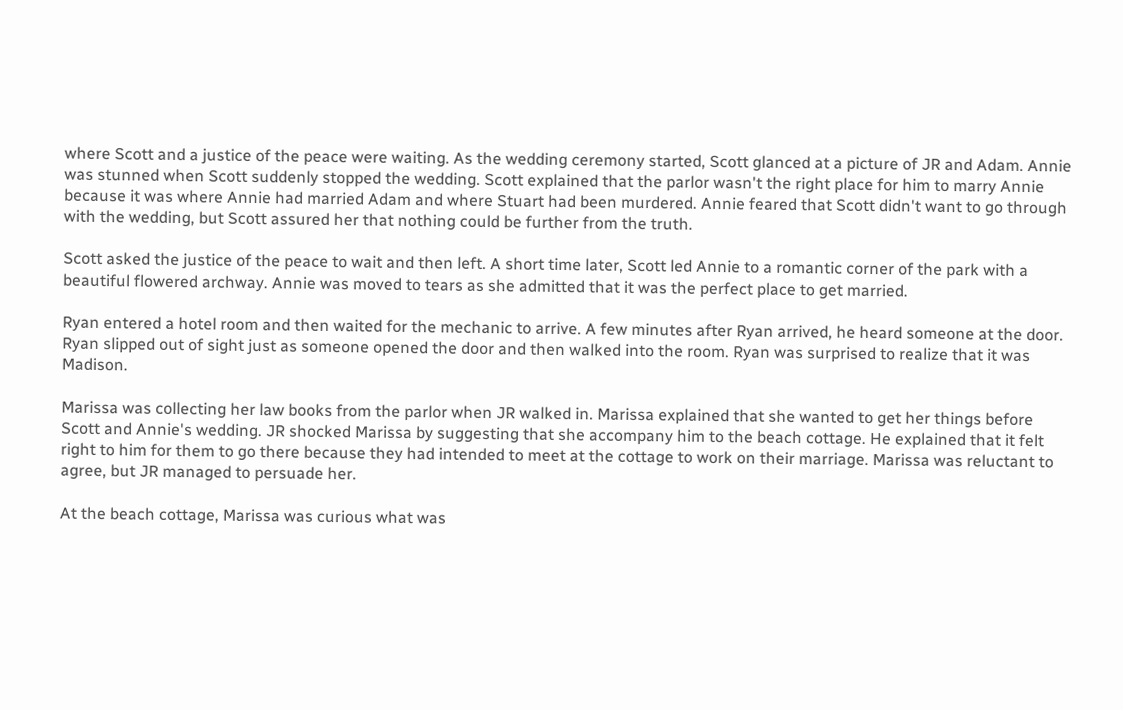where Scott and a justice of the peace were waiting. As the wedding ceremony started, Scott glanced at a picture of JR and Adam. Annie was stunned when Scott suddenly stopped the wedding. Scott explained that the parlor wasn't the right place for him to marry Annie because it was where Annie had married Adam and where Stuart had been murdered. Annie feared that Scott didn't want to go through with the wedding, but Scott assured her that nothing could be further from the truth.

Scott asked the justice of the peace to wait and then left. A short time later, Scott led Annie to a romantic corner of the park with a beautiful flowered archway. Annie was moved to tears as she admitted that it was the perfect place to get married.

Ryan entered a hotel room and then waited for the mechanic to arrive. A few minutes after Ryan arrived, he heard someone at the door. Ryan slipped out of sight just as someone opened the door and then walked into the room. Ryan was surprised to realize that it was Madison.

Marissa was collecting her law books from the parlor when JR walked in. Marissa explained that she wanted to get her things before Scott and Annie's wedding. JR shocked Marissa by suggesting that she accompany him to the beach cottage. He explained that it felt right to him for them to go there because they had intended to meet at the cottage to work on their marriage. Marissa was reluctant to agree, but JR managed to persuade her.

At the beach cottage, Marissa was curious what was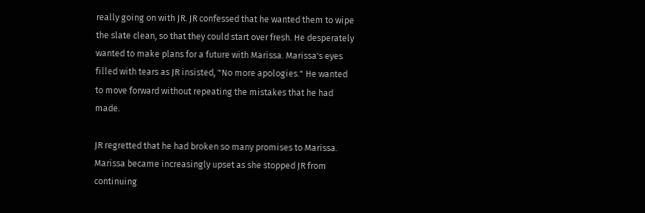really going on with JR. JR confessed that he wanted them to wipe the slate clean, so that they could start over fresh. He desperately wanted to make plans for a future with Marissa. Marissa's eyes filled with tears as JR insisted, "No more apologies." He wanted to move forward without repeating the mistakes that he had made.

JR regretted that he had broken so many promises to Marissa. Marissa became increasingly upset as she stopped JR from continuing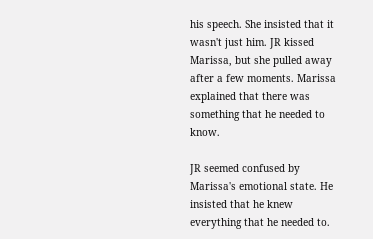his speech. She insisted that it wasn't just him. JR kissed Marissa, but she pulled away after a few moments. Marissa explained that there was something that he needed to know.

JR seemed confused by Marissa's emotional state. He insisted that he knew everything that he needed to.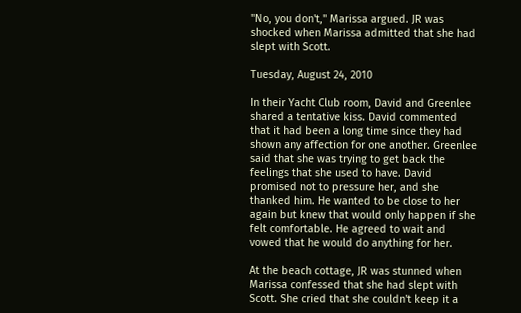"No, you don't," Marissa argued. JR was shocked when Marissa admitted that she had slept with Scott.

Tuesday, August 24, 2010

In their Yacht Club room, David and Greenlee shared a tentative kiss. David commented that it had been a long time since they had shown any affection for one another. Greenlee said that she was trying to get back the feelings that she used to have. David promised not to pressure her, and she thanked him. He wanted to be close to her again but knew that would only happen if she felt comfortable. He agreed to wait and vowed that he would do anything for her.

At the beach cottage, JR was stunned when Marissa confessed that she had slept with Scott. She cried that she couldn't keep it a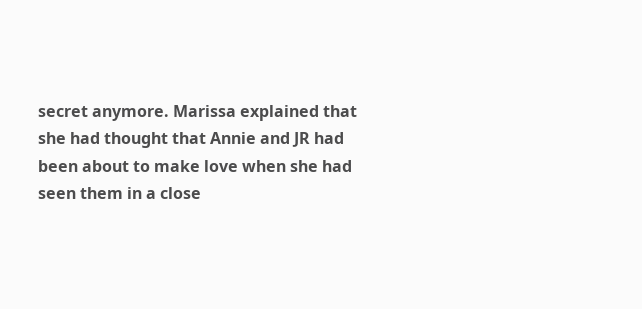secret anymore. Marissa explained that she had thought that Annie and JR had been about to make love when she had seen them in a close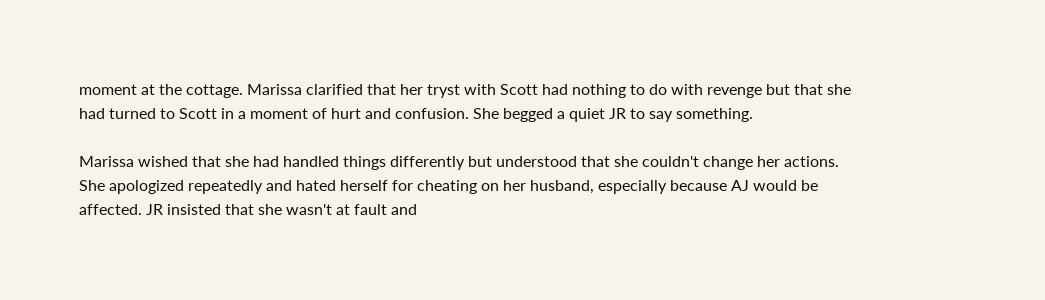moment at the cottage. Marissa clarified that her tryst with Scott had nothing to do with revenge but that she had turned to Scott in a moment of hurt and confusion. She begged a quiet JR to say something.

Marissa wished that she had handled things differently but understood that she couldn't change her actions. She apologized repeatedly and hated herself for cheating on her husband, especially because AJ would be affected. JR insisted that she wasn't at fault and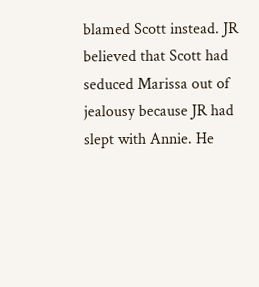blamed Scott instead. JR believed that Scott had seduced Marissa out of jealousy because JR had slept with Annie. He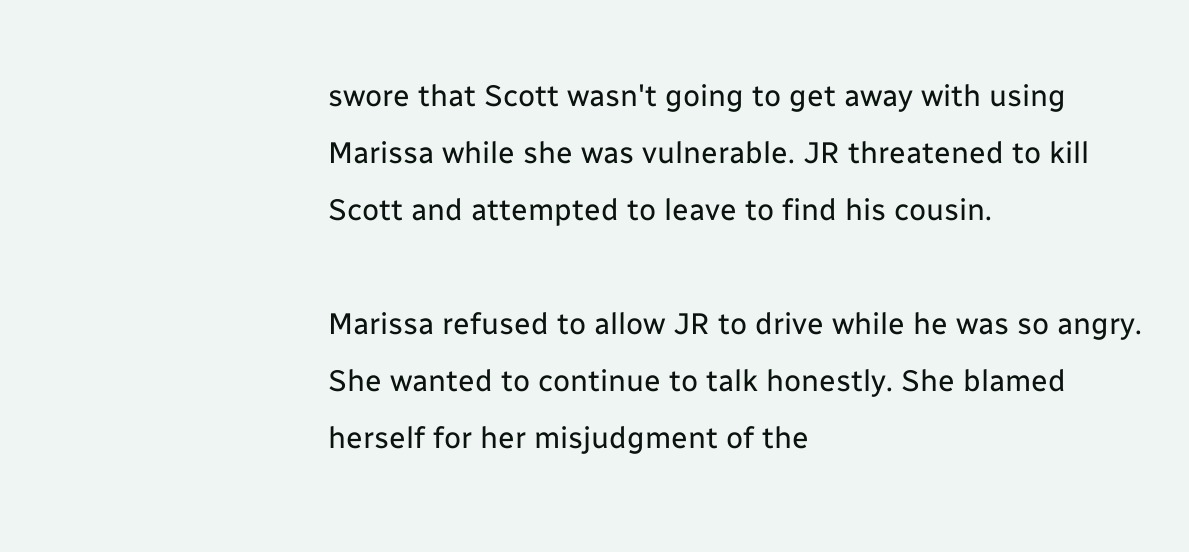swore that Scott wasn't going to get away with using Marissa while she was vulnerable. JR threatened to kill Scott and attempted to leave to find his cousin.

Marissa refused to allow JR to drive while he was so angry. She wanted to continue to talk honestly. She blamed herself for her misjudgment of the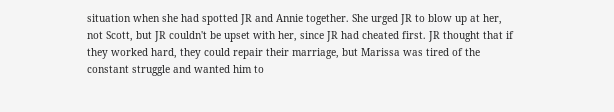situation when she had spotted JR and Annie together. She urged JR to blow up at her, not Scott, but JR couldn't be upset with her, since JR had cheated first. JR thought that if they worked hard, they could repair their marriage, but Marissa was tired of the constant struggle and wanted him to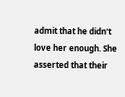admit that he didn't love her enough. She asserted that their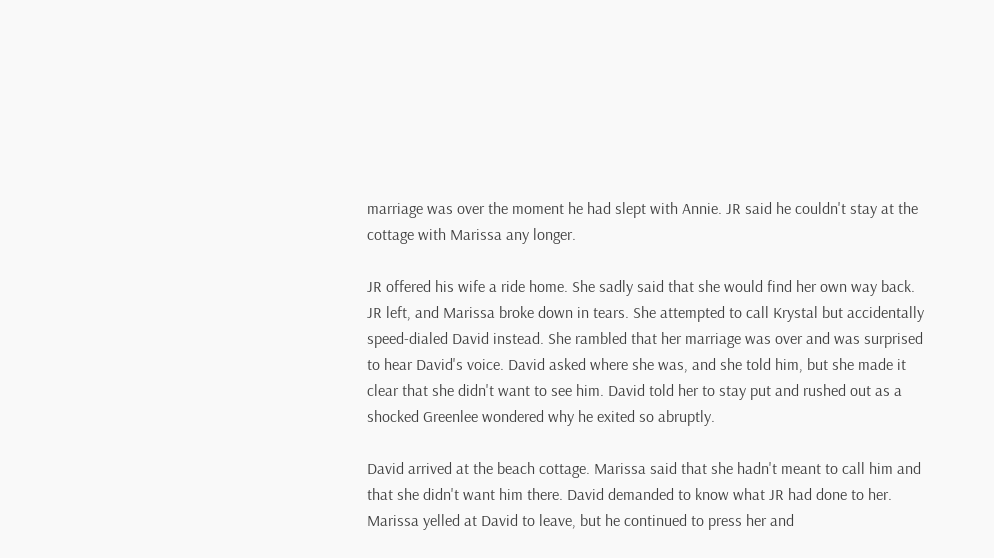marriage was over the moment he had slept with Annie. JR said he couldn't stay at the cottage with Marissa any longer.

JR offered his wife a ride home. She sadly said that she would find her own way back. JR left, and Marissa broke down in tears. She attempted to call Krystal but accidentally speed-dialed David instead. She rambled that her marriage was over and was surprised to hear David's voice. David asked where she was, and she told him, but she made it clear that she didn't want to see him. David told her to stay put and rushed out as a shocked Greenlee wondered why he exited so abruptly.

David arrived at the beach cottage. Marissa said that she hadn't meant to call him and that she didn't want him there. David demanded to know what JR had done to her. Marissa yelled at David to leave, but he continued to press her and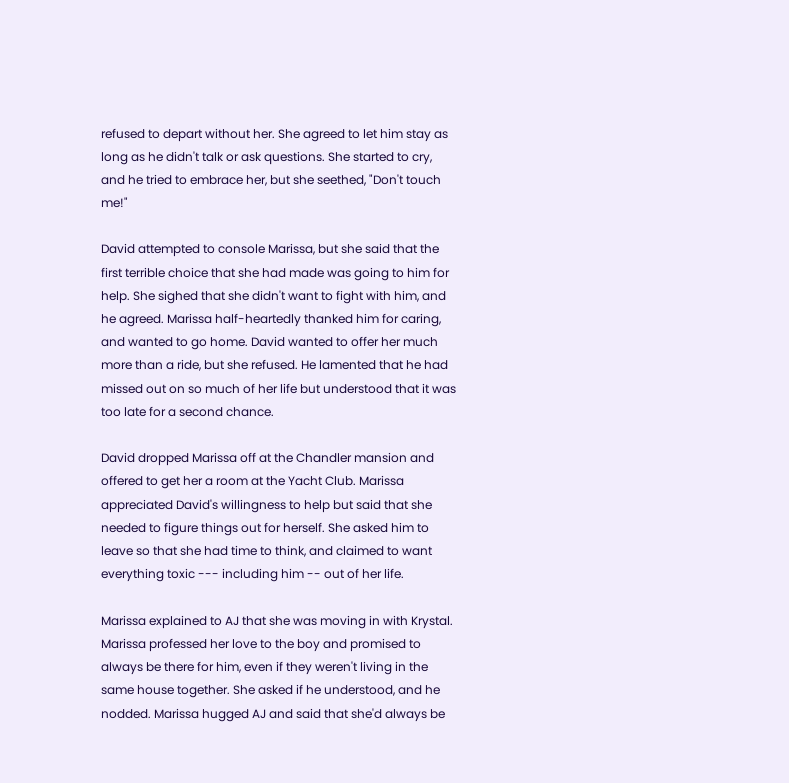refused to depart without her. She agreed to let him stay as long as he didn't talk or ask questions. She started to cry, and he tried to embrace her, but she seethed, "Don't touch me!"

David attempted to console Marissa, but she said that the first terrible choice that she had made was going to him for help. She sighed that she didn't want to fight with him, and he agreed. Marissa half-heartedly thanked him for caring, and wanted to go home. David wanted to offer her much more than a ride, but she refused. He lamented that he had missed out on so much of her life but understood that it was too late for a second chance.

David dropped Marissa off at the Chandler mansion and offered to get her a room at the Yacht Club. Marissa appreciated David's willingness to help but said that she needed to figure things out for herself. She asked him to leave so that she had time to think, and claimed to want everything toxic --- including him -- out of her life.

Marissa explained to AJ that she was moving in with Krystal. Marissa professed her love to the boy and promised to always be there for him, even if they weren't living in the same house together. She asked if he understood, and he nodded. Marissa hugged AJ and said that she'd always be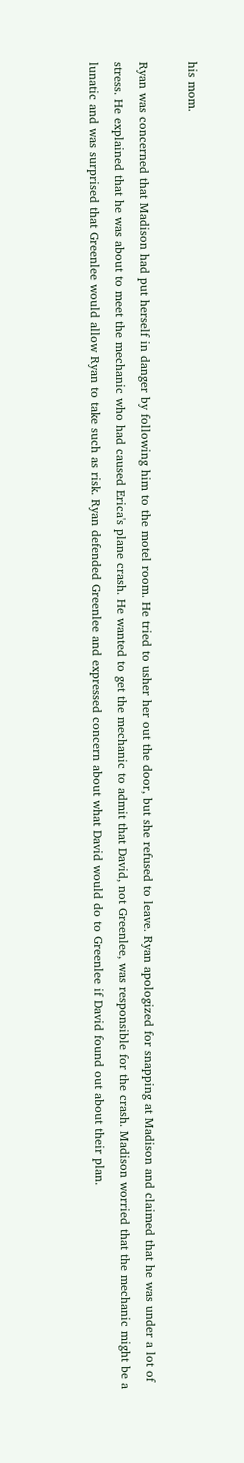his mom.

Ryan was concerned that Madison had put herself in danger by following him to the motel room. He tried to usher her out the door, but she refused to leave. Ryan apologized for snapping at Madison and claimed that he was under a lot of stress. He explained that he was about to meet the mechanic who had caused Erica's plane crash. He wanted to get the mechanic to admit that David, not Greenlee, was responsible for the crash. Madison worried that the mechanic might be a lunatic and was surprised that Greenlee would allow Ryan to take such as risk. Ryan defended Greenlee and expressed concern about what David would do to Greenlee if David found out about their plan.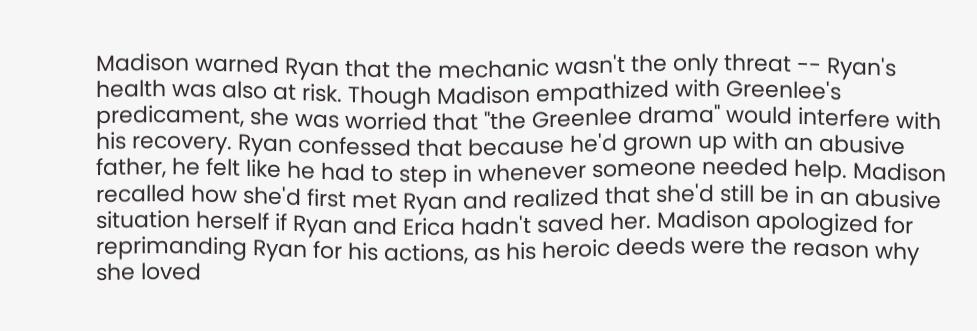Madison warned Ryan that the mechanic wasn't the only threat -- Ryan's health was also at risk. Though Madison empathized with Greenlee's predicament, she was worried that "the Greenlee drama" would interfere with his recovery. Ryan confessed that because he'd grown up with an abusive father, he felt like he had to step in whenever someone needed help. Madison recalled how she'd first met Ryan and realized that she'd still be in an abusive situation herself if Ryan and Erica hadn't saved her. Madison apologized for reprimanding Ryan for his actions, as his heroic deeds were the reason why she loved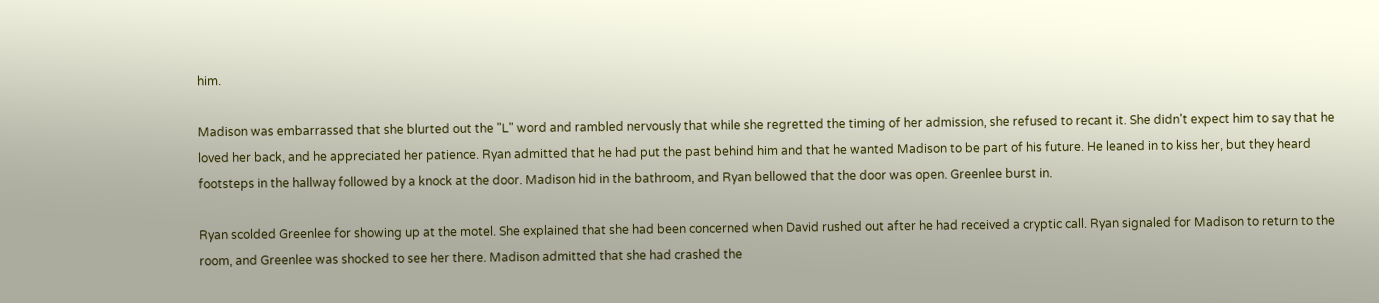him.

Madison was embarrassed that she blurted out the "L" word and rambled nervously that while she regretted the timing of her admission, she refused to recant it. She didn't expect him to say that he loved her back, and he appreciated her patience. Ryan admitted that he had put the past behind him and that he wanted Madison to be part of his future. He leaned in to kiss her, but they heard footsteps in the hallway followed by a knock at the door. Madison hid in the bathroom, and Ryan bellowed that the door was open. Greenlee burst in.

Ryan scolded Greenlee for showing up at the motel. She explained that she had been concerned when David rushed out after he had received a cryptic call. Ryan signaled for Madison to return to the room, and Greenlee was shocked to see her there. Madison admitted that she had crashed the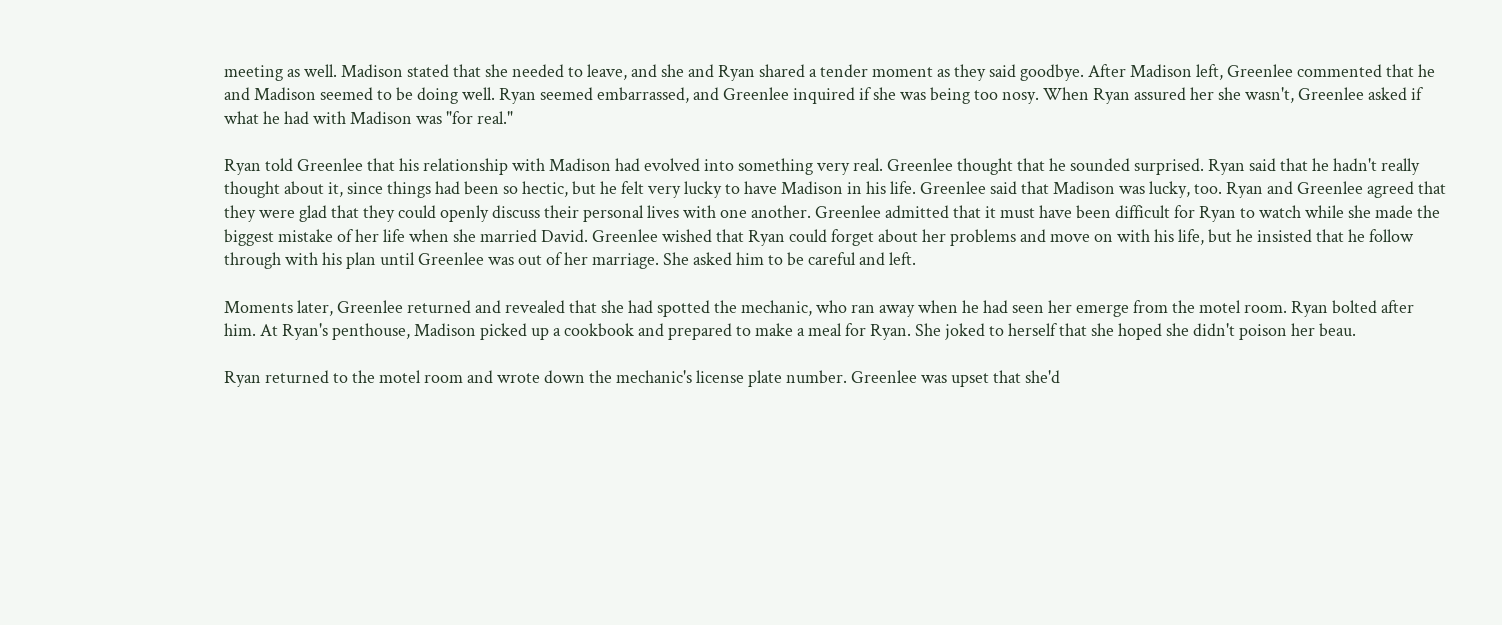meeting as well. Madison stated that she needed to leave, and she and Ryan shared a tender moment as they said goodbye. After Madison left, Greenlee commented that he and Madison seemed to be doing well. Ryan seemed embarrassed, and Greenlee inquired if she was being too nosy. When Ryan assured her she wasn't, Greenlee asked if what he had with Madison was "for real."

Ryan told Greenlee that his relationship with Madison had evolved into something very real. Greenlee thought that he sounded surprised. Ryan said that he hadn't really thought about it, since things had been so hectic, but he felt very lucky to have Madison in his life. Greenlee said that Madison was lucky, too. Ryan and Greenlee agreed that they were glad that they could openly discuss their personal lives with one another. Greenlee admitted that it must have been difficult for Ryan to watch while she made the biggest mistake of her life when she married David. Greenlee wished that Ryan could forget about her problems and move on with his life, but he insisted that he follow through with his plan until Greenlee was out of her marriage. She asked him to be careful and left.

Moments later, Greenlee returned and revealed that she had spotted the mechanic, who ran away when he had seen her emerge from the motel room. Ryan bolted after him. At Ryan's penthouse, Madison picked up a cookbook and prepared to make a meal for Ryan. She joked to herself that she hoped she didn't poison her beau.

Ryan returned to the motel room and wrote down the mechanic's license plate number. Greenlee was upset that she'd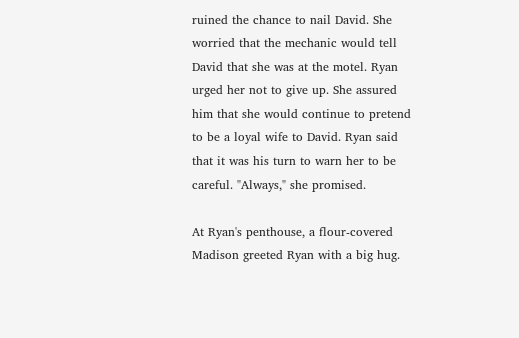ruined the chance to nail David. She worried that the mechanic would tell David that she was at the motel. Ryan urged her not to give up. She assured him that she would continue to pretend to be a loyal wife to David. Ryan said that it was his turn to warn her to be careful. "Always," she promised.

At Ryan's penthouse, a flour-covered Madison greeted Ryan with a big hug.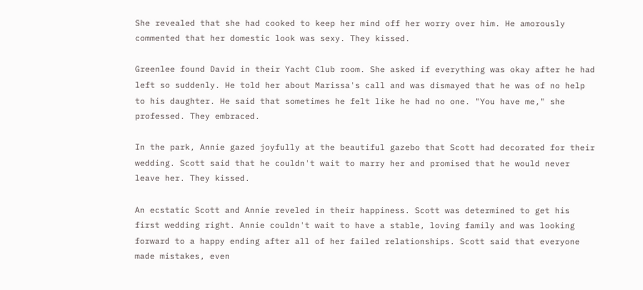She revealed that she had cooked to keep her mind off her worry over him. He amorously commented that her domestic look was sexy. They kissed.

Greenlee found David in their Yacht Club room. She asked if everything was okay after he had left so suddenly. He told her about Marissa's call and was dismayed that he was of no help to his daughter. He said that sometimes he felt like he had no one. "You have me," she professed. They embraced.

In the park, Annie gazed joyfully at the beautiful gazebo that Scott had decorated for their wedding. Scott said that he couldn't wait to marry her and promised that he would never leave her. They kissed.

An ecstatic Scott and Annie reveled in their happiness. Scott was determined to get his first wedding right. Annie couldn't wait to have a stable, loving family and was looking forward to a happy ending after all of her failed relationships. Scott said that everyone made mistakes, even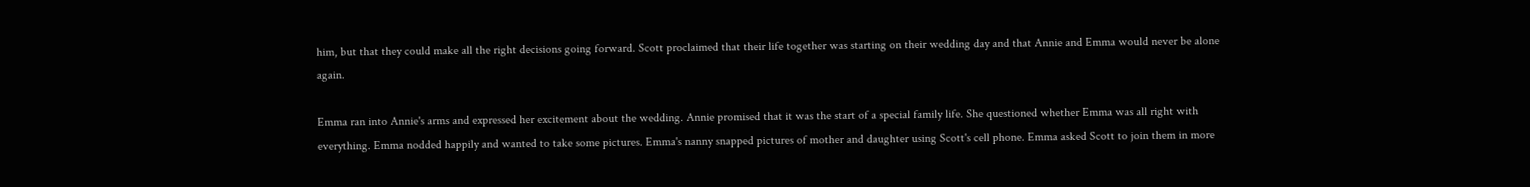him, but that they could make all the right decisions going forward. Scott proclaimed that their life together was starting on their wedding day and that Annie and Emma would never be alone again.

Emma ran into Annie's arms and expressed her excitement about the wedding. Annie promised that it was the start of a special family life. She questioned whether Emma was all right with everything. Emma nodded happily and wanted to take some pictures. Emma's nanny snapped pictures of mother and daughter using Scott's cell phone. Emma asked Scott to join them in more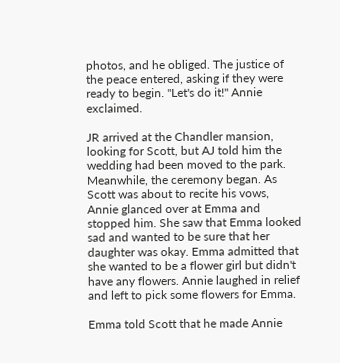photos, and he obliged. The justice of the peace entered, asking if they were ready to begin. "Let's do it!" Annie exclaimed.

JR arrived at the Chandler mansion, looking for Scott, but AJ told him the wedding had been moved to the park. Meanwhile, the ceremony began. As Scott was about to recite his vows, Annie glanced over at Emma and stopped him. She saw that Emma looked sad and wanted to be sure that her daughter was okay. Emma admitted that she wanted to be a flower girl but didn't have any flowers. Annie laughed in relief and left to pick some flowers for Emma.

Emma told Scott that he made Annie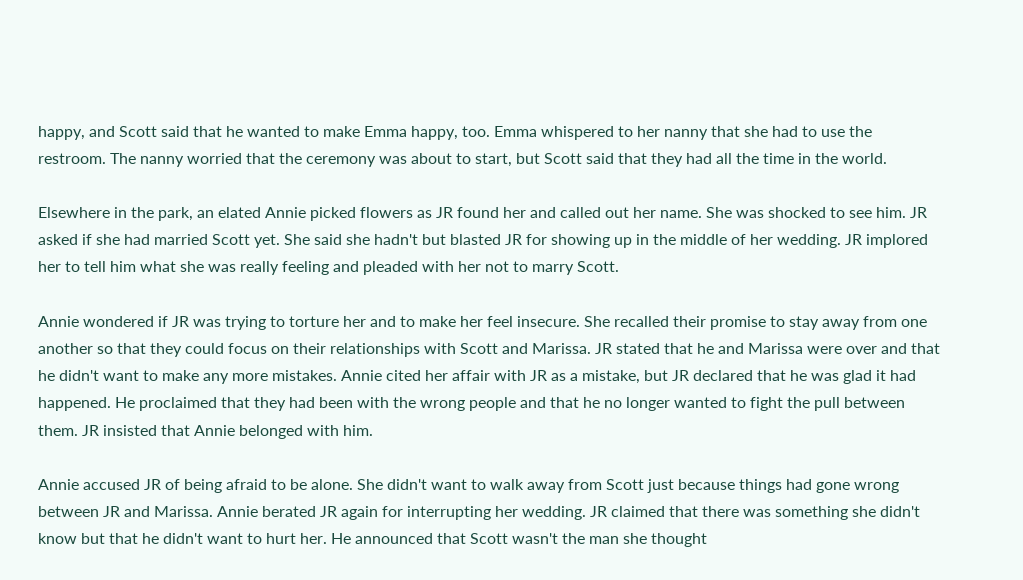happy, and Scott said that he wanted to make Emma happy, too. Emma whispered to her nanny that she had to use the restroom. The nanny worried that the ceremony was about to start, but Scott said that they had all the time in the world.

Elsewhere in the park, an elated Annie picked flowers as JR found her and called out her name. She was shocked to see him. JR asked if she had married Scott yet. She said she hadn't but blasted JR for showing up in the middle of her wedding. JR implored her to tell him what she was really feeling and pleaded with her not to marry Scott.

Annie wondered if JR was trying to torture her and to make her feel insecure. She recalled their promise to stay away from one another so that they could focus on their relationships with Scott and Marissa. JR stated that he and Marissa were over and that he didn't want to make any more mistakes. Annie cited her affair with JR as a mistake, but JR declared that he was glad it had happened. He proclaimed that they had been with the wrong people and that he no longer wanted to fight the pull between them. JR insisted that Annie belonged with him.

Annie accused JR of being afraid to be alone. She didn't want to walk away from Scott just because things had gone wrong between JR and Marissa. Annie berated JR again for interrupting her wedding. JR claimed that there was something she didn't know but that he didn't want to hurt her. He announced that Scott wasn't the man she thought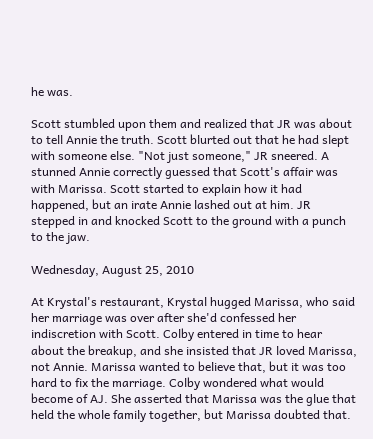he was.

Scott stumbled upon them and realized that JR was about to tell Annie the truth. Scott blurted out that he had slept with someone else. "Not just someone," JR sneered. A stunned Annie correctly guessed that Scott's affair was with Marissa. Scott started to explain how it had happened, but an irate Annie lashed out at him. JR stepped in and knocked Scott to the ground with a punch to the jaw.

Wednesday, August 25, 2010

At Krystal's restaurant, Krystal hugged Marissa, who said her marriage was over after she'd confessed her indiscretion with Scott. Colby entered in time to hear about the breakup, and she insisted that JR loved Marissa, not Annie. Marissa wanted to believe that, but it was too hard to fix the marriage. Colby wondered what would become of AJ. She asserted that Marissa was the glue that held the whole family together, but Marissa doubted that.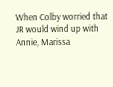When Colby worried that JR would wind up with Annie, Marissa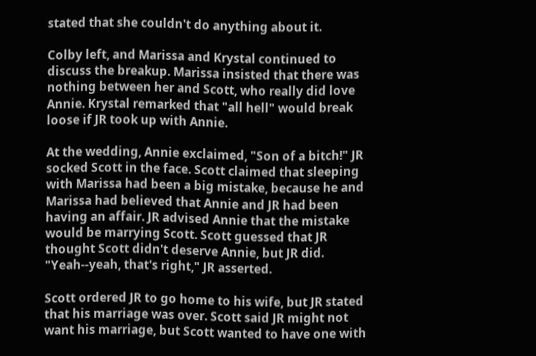stated that she couldn't do anything about it.

Colby left, and Marissa and Krystal continued to discuss the breakup. Marissa insisted that there was nothing between her and Scott, who really did love Annie. Krystal remarked that "all hell" would break loose if JR took up with Annie.

At the wedding, Annie exclaimed, "Son of a bitch!" JR socked Scott in the face. Scott claimed that sleeping with Marissa had been a big mistake, because he and Marissa had believed that Annie and JR had been having an affair. JR advised Annie that the mistake would be marrying Scott. Scott guessed that JR thought Scott didn't deserve Annie, but JR did. "Yeah--yeah, that's right," JR asserted.

Scott ordered JR to go home to his wife, but JR stated that his marriage was over. Scott said JR might not want his marriage, but Scott wanted to have one with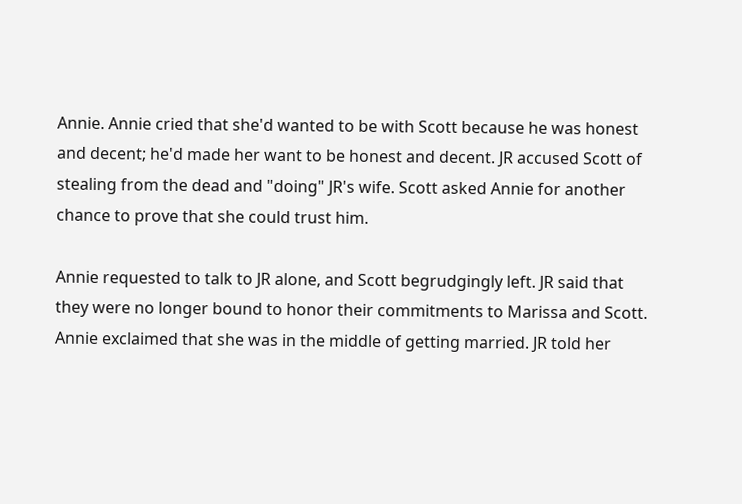Annie. Annie cried that she'd wanted to be with Scott because he was honest and decent; he'd made her want to be honest and decent. JR accused Scott of stealing from the dead and "doing" JR's wife. Scott asked Annie for another chance to prove that she could trust him.

Annie requested to talk to JR alone, and Scott begrudgingly left. JR said that they were no longer bound to honor their commitments to Marissa and Scott. Annie exclaimed that she was in the middle of getting married. JR told her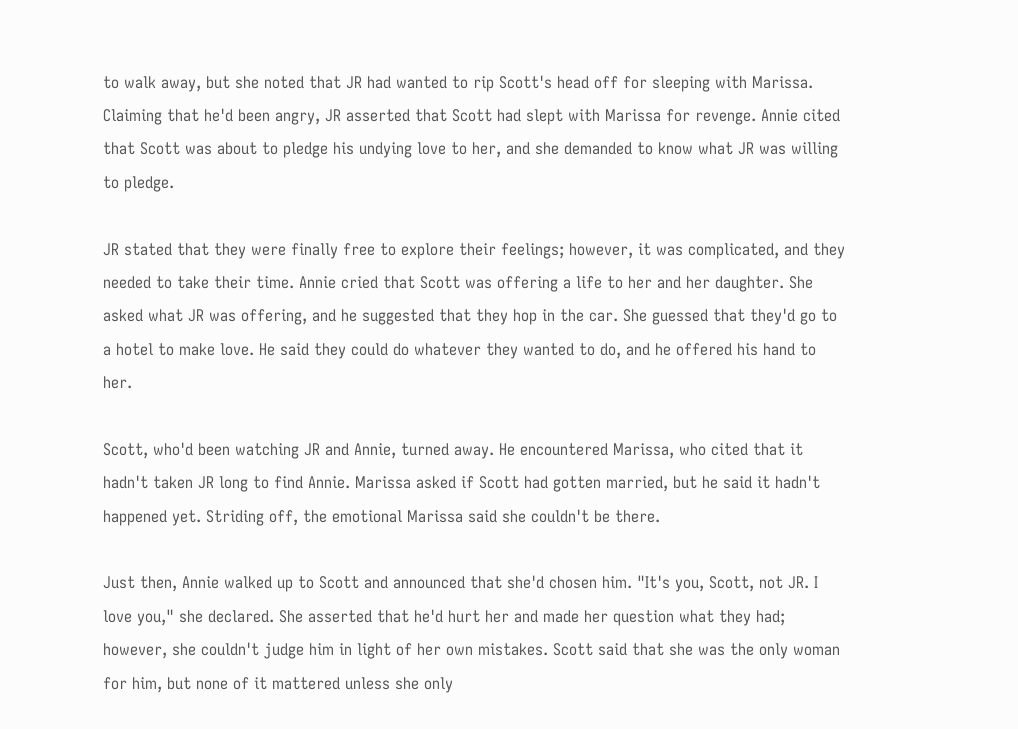to walk away, but she noted that JR had wanted to rip Scott's head off for sleeping with Marissa. Claiming that he'd been angry, JR asserted that Scott had slept with Marissa for revenge. Annie cited that Scott was about to pledge his undying love to her, and she demanded to know what JR was willing to pledge.

JR stated that they were finally free to explore their feelings; however, it was complicated, and they needed to take their time. Annie cried that Scott was offering a life to her and her daughter. She asked what JR was offering, and he suggested that they hop in the car. She guessed that they'd go to a hotel to make love. He said they could do whatever they wanted to do, and he offered his hand to her.

Scott, who'd been watching JR and Annie, turned away. He encountered Marissa, who cited that it hadn't taken JR long to find Annie. Marissa asked if Scott had gotten married, but he said it hadn't happened yet. Striding off, the emotional Marissa said she couldn't be there.

Just then, Annie walked up to Scott and announced that she'd chosen him. "It's you, Scott, not JR. I love you," she declared. She asserted that he'd hurt her and made her question what they had; however, she couldn't judge him in light of her own mistakes. Scott said that she was the only woman for him, but none of it mattered unless she only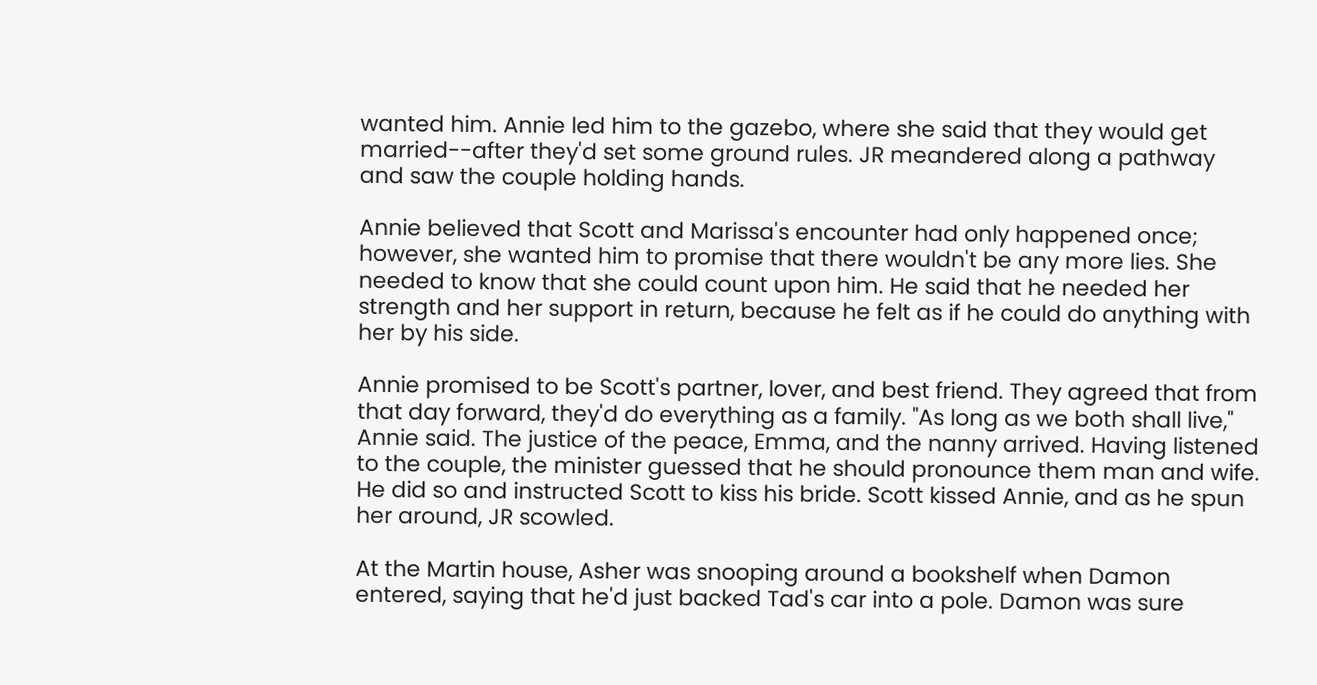wanted him. Annie led him to the gazebo, where she said that they would get married--after they'd set some ground rules. JR meandered along a pathway and saw the couple holding hands.

Annie believed that Scott and Marissa's encounter had only happened once; however, she wanted him to promise that there wouldn't be any more lies. She needed to know that she could count upon him. He said that he needed her strength and her support in return, because he felt as if he could do anything with her by his side.

Annie promised to be Scott's partner, lover, and best friend. They agreed that from that day forward, they'd do everything as a family. "As long as we both shall live," Annie said. The justice of the peace, Emma, and the nanny arrived. Having listened to the couple, the minister guessed that he should pronounce them man and wife. He did so and instructed Scott to kiss his bride. Scott kissed Annie, and as he spun her around, JR scowled.

At the Martin house, Asher was snooping around a bookshelf when Damon entered, saying that he'd just backed Tad's car into a pole. Damon was sure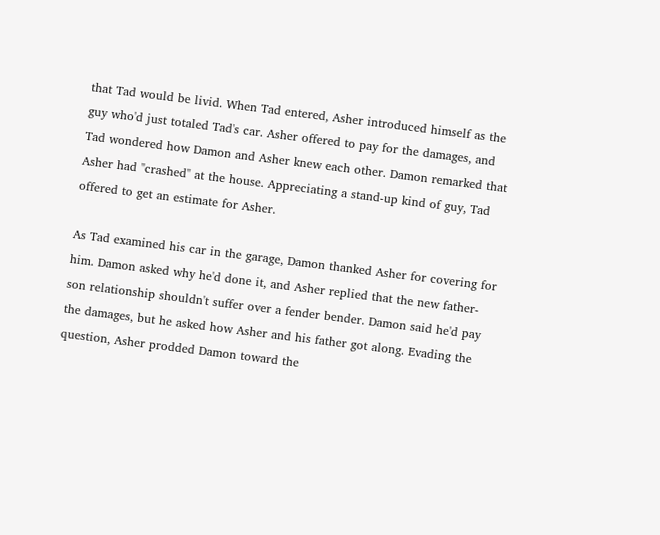that Tad would be livid. When Tad entered, Asher introduced himself as the guy who'd just totaled Tad's car. Asher offered to pay for the damages, and Tad wondered how Damon and Asher knew each other. Damon remarked that Asher had "crashed" at the house. Appreciating a stand-up kind of guy, Tad offered to get an estimate for Asher.

As Tad examined his car in the garage, Damon thanked Asher for covering for him. Damon asked why he'd done it, and Asher replied that the new father-son relationship shouldn't suffer over a fender bender. Damon said he'd pay the damages, but he asked how Asher and his father got along. Evading the question, Asher prodded Damon toward the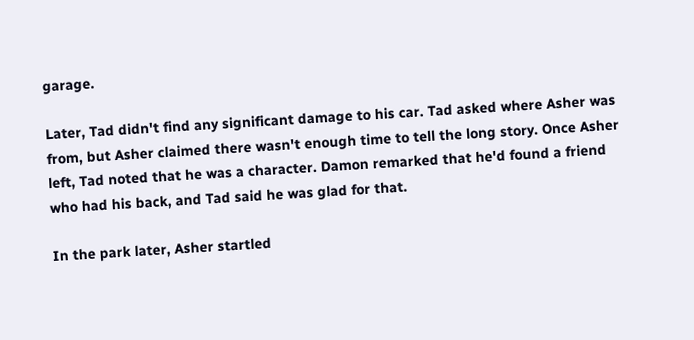garage.

Later, Tad didn't find any significant damage to his car. Tad asked where Asher was from, but Asher claimed there wasn't enough time to tell the long story. Once Asher left, Tad noted that he was a character. Damon remarked that he'd found a friend who had his back, and Tad said he was glad for that.

In the park later, Asher startled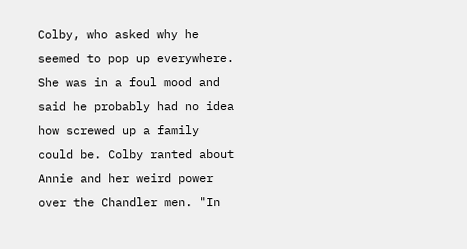Colby, who asked why he seemed to pop up everywhere. She was in a foul mood and said he probably had no idea how screwed up a family could be. Colby ranted about Annie and her weird power over the Chandler men. "In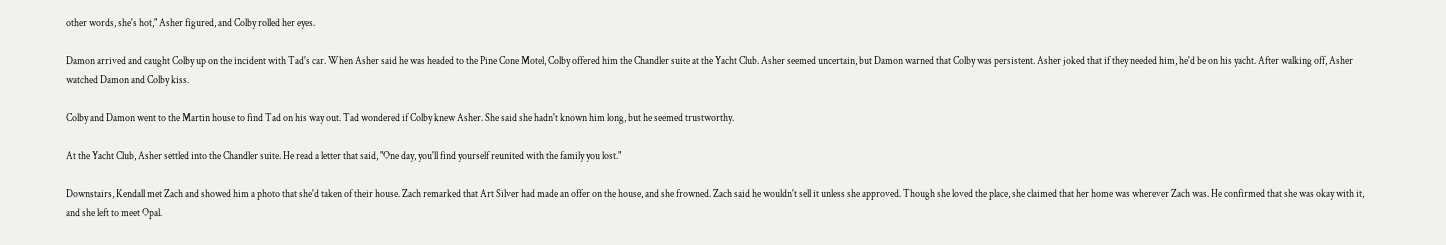other words, she's hot," Asher figured, and Colby rolled her eyes.

Damon arrived and caught Colby up on the incident with Tad's car. When Asher said he was headed to the Pine Cone Motel, Colby offered him the Chandler suite at the Yacht Club. Asher seemed uncertain, but Damon warned that Colby was persistent. Asher joked that if they needed him, he'd be on his yacht. After walking off, Asher watched Damon and Colby kiss.

Colby and Damon went to the Martin house to find Tad on his way out. Tad wondered if Colby knew Asher. She said she hadn't known him long, but he seemed trustworthy.

At the Yacht Club, Asher settled into the Chandler suite. He read a letter that said, "One day, you'll find yourself reunited with the family you lost."

Downstairs, Kendall met Zach and showed him a photo that she'd taken of their house. Zach remarked that Art Silver had made an offer on the house, and she frowned. Zach said he wouldn't sell it unless she approved. Though she loved the place, she claimed that her home was wherever Zach was. He confirmed that she was okay with it, and she left to meet Opal.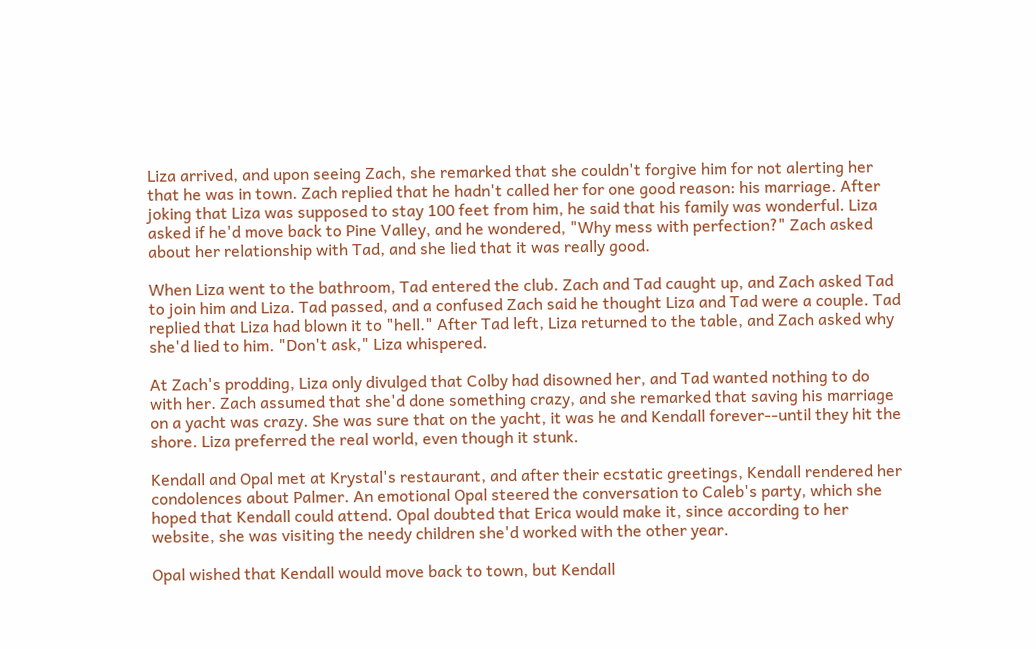Liza arrived, and upon seeing Zach, she remarked that she couldn't forgive him for not alerting her that he was in town. Zach replied that he hadn't called her for one good reason: his marriage. After joking that Liza was supposed to stay 100 feet from him, he said that his family was wonderful. Liza asked if he'd move back to Pine Valley, and he wondered, "Why mess with perfection?" Zach asked about her relationship with Tad, and she lied that it was really good.

When Liza went to the bathroom, Tad entered the club. Zach and Tad caught up, and Zach asked Tad to join him and Liza. Tad passed, and a confused Zach said he thought Liza and Tad were a couple. Tad replied that Liza had blown it to "hell." After Tad left, Liza returned to the table, and Zach asked why she'd lied to him. "Don't ask," Liza whispered.

At Zach's prodding, Liza only divulged that Colby had disowned her, and Tad wanted nothing to do with her. Zach assumed that she'd done something crazy, and she remarked that saving his marriage on a yacht was crazy. She was sure that on the yacht, it was he and Kendall forever--until they hit the shore. Liza preferred the real world, even though it stunk.

Kendall and Opal met at Krystal's restaurant, and after their ecstatic greetings, Kendall rendered her condolences about Palmer. An emotional Opal steered the conversation to Caleb's party, which she hoped that Kendall could attend. Opal doubted that Erica would make it, since according to her website, she was visiting the needy children she'd worked with the other year.

Opal wished that Kendall would move back to town, but Kendall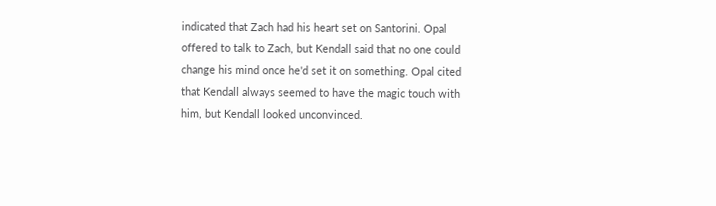indicated that Zach had his heart set on Santorini. Opal offered to talk to Zach, but Kendall said that no one could change his mind once he'd set it on something. Opal cited that Kendall always seemed to have the magic touch with him, but Kendall looked unconvinced.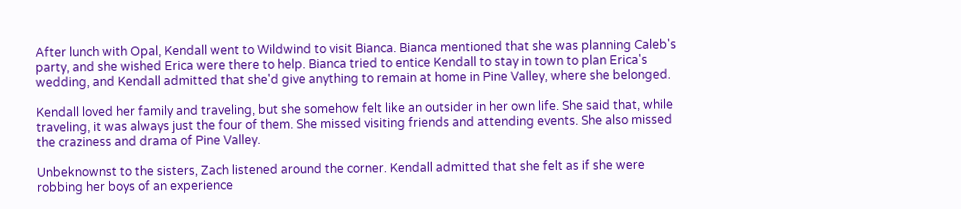After lunch with Opal, Kendall went to Wildwind to visit Bianca. Bianca mentioned that she was planning Caleb's party, and she wished Erica were there to help. Bianca tried to entice Kendall to stay in town to plan Erica's wedding, and Kendall admitted that she'd give anything to remain at home in Pine Valley, where she belonged.

Kendall loved her family and traveling, but she somehow felt like an outsider in her own life. She said that, while traveling, it was always just the four of them. She missed visiting friends and attending events. She also missed the craziness and drama of Pine Valley.

Unbeknownst to the sisters, Zach listened around the corner. Kendall admitted that she felt as if she were robbing her boys of an experience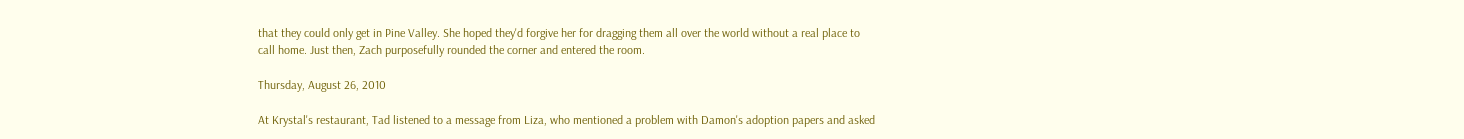that they could only get in Pine Valley. She hoped they'd forgive her for dragging them all over the world without a real place to call home. Just then, Zach purposefully rounded the corner and entered the room.

Thursday, August 26, 2010

At Krystal's restaurant, Tad listened to a message from Liza, who mentioned a problem with Damon's adoption papers and asked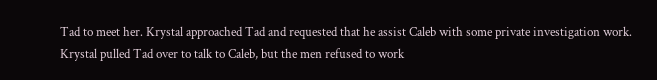Tad to meet her. Krystal approached Tad and requested that he assist Caleb with some private investigation work. Krystal pulled Tad over to talk to Caleb, but the men refused to work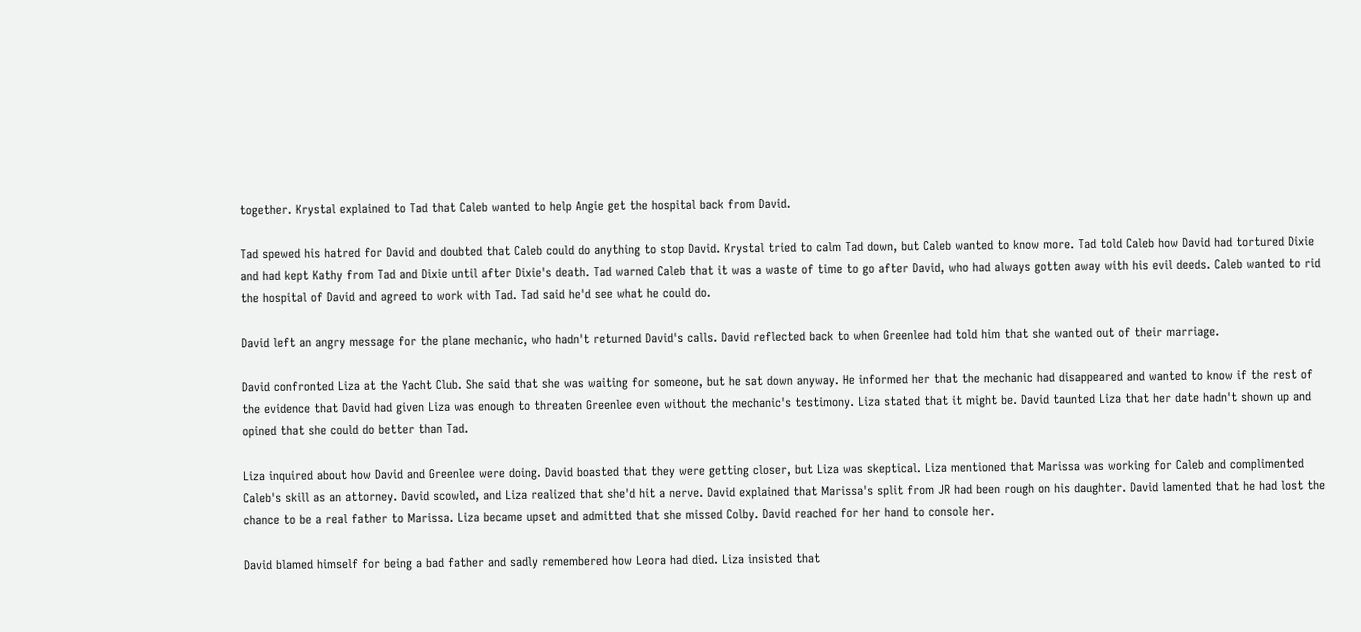together. Krystal explained to Tad that Caleb wanted to help Angie get the hospital back from David.

Tad spewed his hatred for David and doubted that Caleb could do anything to stop David. Krystal tried to calm Tad down, but Caleb wanted to know more. Tad told Caleb how David had tortured Dixie and had kept Kathy from Tad and Dixie until after Dixie's death. Tad warned Caleb that it was a waste of time to go after David, who had always gotten away with his evil deeds. Caleb wanted to rid the hospital of David and agreed to work with Tad. Tad said he'd see what he could do.

David left an angry message for the plane mechanic, who hadn't returned David's calls. David reflected back to when Greenlee had told him that she wanted out of their marriage.

David confronted Liza at the Yacht Club. She said that she was waiting for someone, but he sat down anyway. He informed her that the mechanic had disappeared and wanted to know if the rest of the evidence that David had given Liza was enough to threaten Greenlee even without the mechanic's testimony. Liza stated that it might be. David taunted Liza that her date hadn't shown up and opined that she could do better than Tad.

Liza inquired about how David and Greenlee were doing. David boasted that they were getting closer, but Liza was skeptical. Liza mentioned that Marissa was working for Caleb and complimented Caleb's skill as an attorney. David scowled, and Liza realized that she'd hit a nerve. David explained that Marissa's split from JR had been rough on his daughter. David lamented that he had lost the chance to be a real father to Marissa. Liza became upset and admitted that she missed Colby. David reached for her hand to console her.

David blamed himself for being a bad father and sadly remembered how Leora had died. Liza insisted that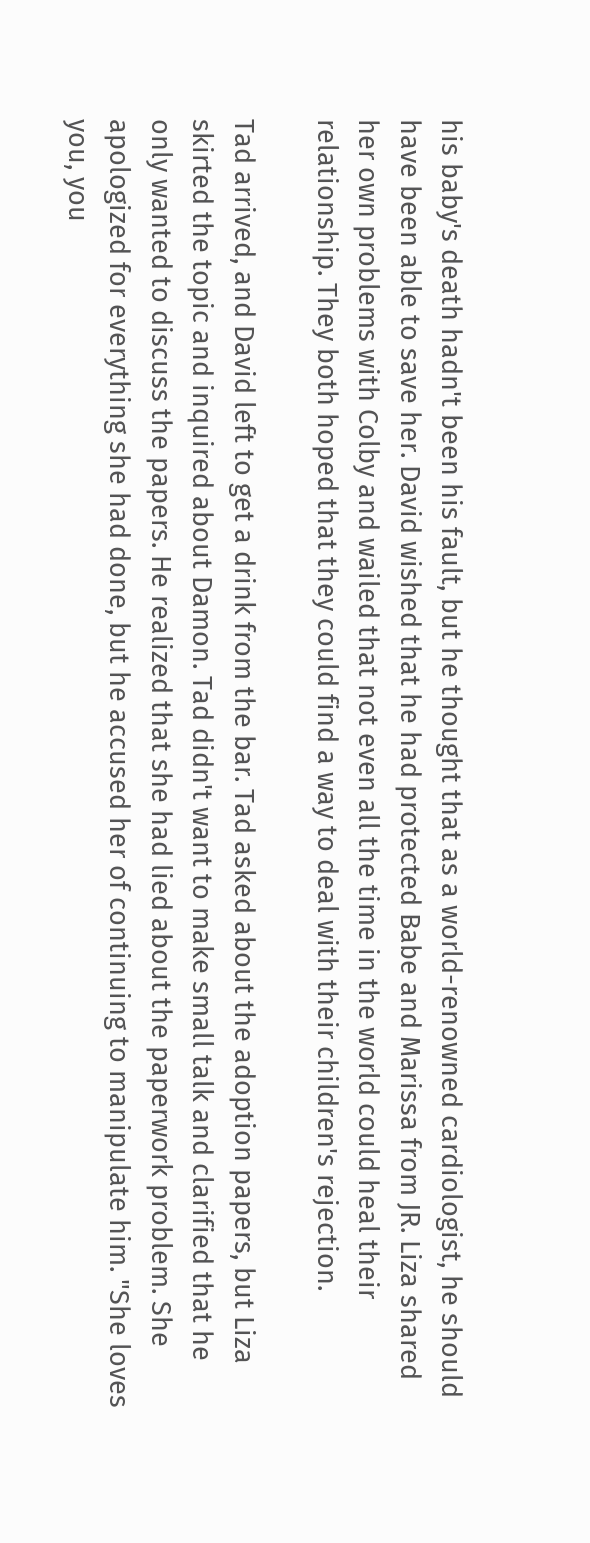his baby's death hadn't been his fault, but he thought that as a world-renowned cardiologist, he should have been able to save her. David wished that he had protected Babe and Marissa from JR. Liza shared her own problems with Colby and wailed that not even all the time in the world could heal their relationship. They both hoped that they could find a way to deal with their children's rejection.

Tad arrived, and David left to get a drink from the bar. Tad asked about the adoption papers, but Liza skirted the topic and inquired about Damon. Tad didn't want to make small talk and clarified that he only wanted to discuss the papers. He realized that she had lied about the paperwork problem. She apologized for everything she had done, but he accused her of continuing to manipulate him. "She loves you, you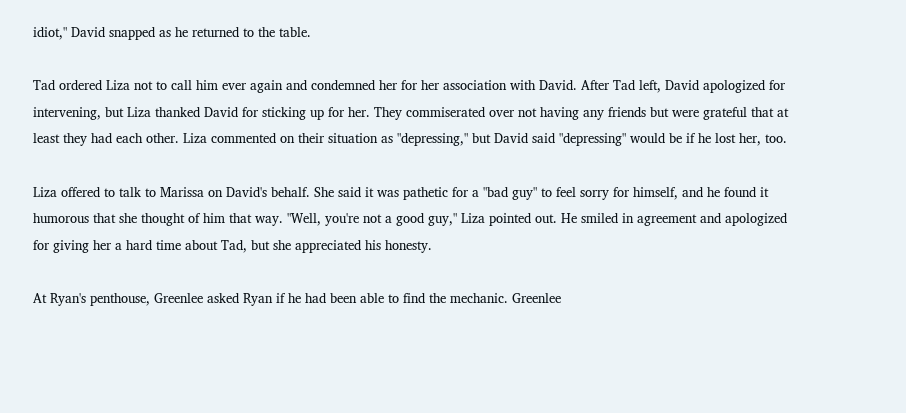idiot," David snapped as he returned to the table.

Tad ordered Liza not to call him ever again and condemned her for her association with David. After Tad left, David apologized for intervening, but Liza thanked David for sticking up for her. They commiserated over not having any friends but were grateful that at least they had each other. Liza commented on their situation as "depressing," but David said "depressing" would be if he lost her, too.

Liza offered to talk to Marissa on David's behalf. She said it was pathetic for a "bad guy" to feel sorry for himself, and he found it humorous that she thought of him that way. "Well, you're not a good guy," Liza pointed out. He smiled in agreement and apologized for giving her a hard time about Tad, but she appreciated his honesty.

At Ryan's penthouse, Greenlee asked Ryan if he had been able to find the mechanic. Greenlee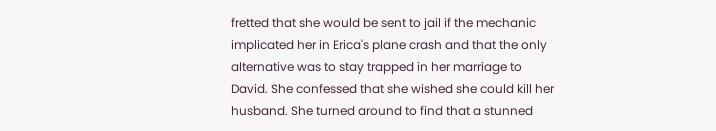fretted that she would be sent to jail if the mechanic implicated her in Erica's plane crash and that the only alternative was to stay trapped in her marriage to David. She confessed that she wished she could kill her husband. She turned around to find that a stunned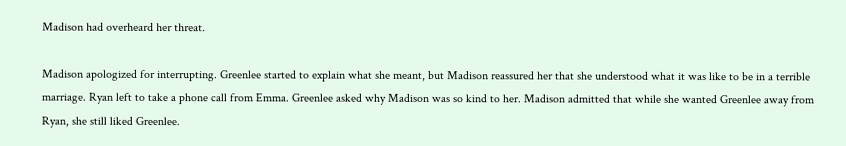Madison had overheard her threat.

Madison apologized for interrupting. Greenlee started to explain what she meant, but Madison reassured her that she understood what it was like to be in a terrible marriage. Ryan left to take a phone call from Emma. Greenlee asked why Madison was so kind to her. Madison admitted that while she wanted Greenlee away from Ryan, she still liked Greenlee.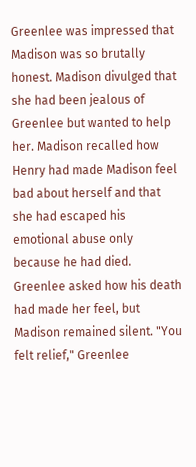Greenlee was impressed that Madison was so brutally honest. Madison divulged that she had been jealous of Greenlee but wanted to help her. Madison recalled how Henry had made Madison feel bad about herself and that she had escaped his emotional abuse only because he had died. Greenlee asked how his death had made her feel, but Madison remained silent. "You felt relief," Greenlee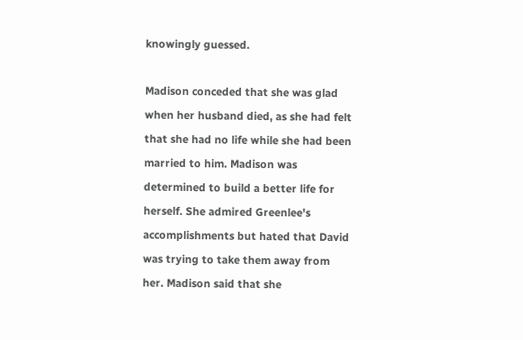knowingly guessed.

Madison conceded that she was glad when her husband died, as she had felt that she had no life while she had been married to him. Madison was determined to build a better life for herself. She admired Greenlee's accomplishments but hated that David was trying to take them away from her. Madison said that she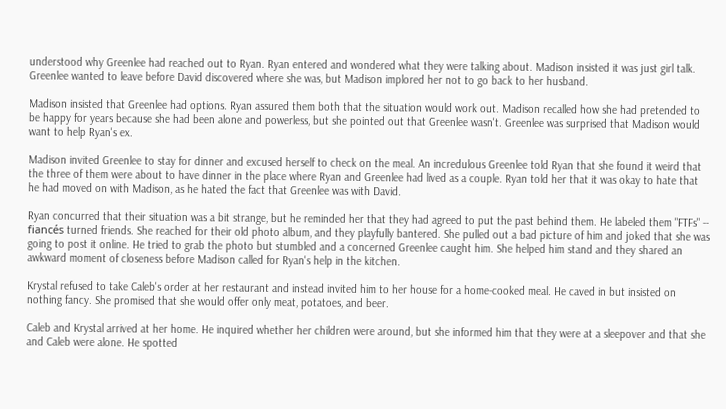understood why Greenlee had reached out to Ryan. Ryan entered and wondered what they were talking about. Madison insisted it was just girl talk. Greenlee wanted to leave before David discovered where she was, but Madison implored her not to go back to her husband.

Madison insisted that Greenlee had options. Ryan assured them both that the situation would work out. Madison recalled how she had pretended to be happy for years because she had been alone and powerless, but she pointed out that Greenlee wasn't. Greenlee was surprised that Madison would want to help Ryan's ex.

Madison invited Greenlee to stay for dinner and excused herself to check on the meal. An incredulous Greenlee told Ryan that she found it weird that the three of them were about to have dinner in the place where Ryan and Greenlee had lived as a couple. Ryan told her that it was okay to hate that he had moved on with Madison, as he hated the fact that Greenlee was with David.

Ryan concurred that their situation was a bit strange, but he reminded her that they had agreed to put the past behind them. He labeled them "FTFs" -- fiancés turned friends. She reached for their old photo album, and they playfully bantered. She pulled out a bad picture of him and joked that she was going to post it online. He tried to grab the photo but stumbled and a concerned Greenlee caught him. She helped him stand and they shared an awkward moment of closeness before Madison called for Ryan's help in the kitchen.

Krystal refused to take Caleb's order at her restaurant and instead invited him to her house for a home-cooked meal. He caved in but insisted on nothing fancy. She promised that she would offer only meat, potatoes, and beer.

Caleb and Krystal arrived at her home. He inquired whether her children were around, but she informed him that they were at a sleepover and that she and Caleb were alone. He spotted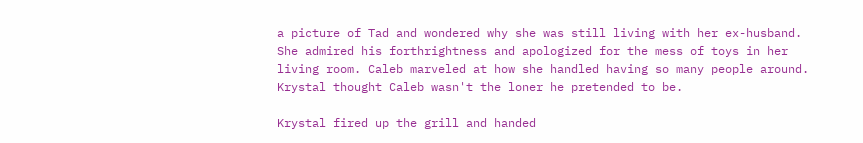a picture of Tad and wondered why she was still living with her ex-husband. She admired his forthrightness and apologized for the mess of toys in her living room. Caleb marveled at how she handled having so many people around. Krystal thought Caleb wasn't the loner he pretended to be.

Krystal fired up the grill and handed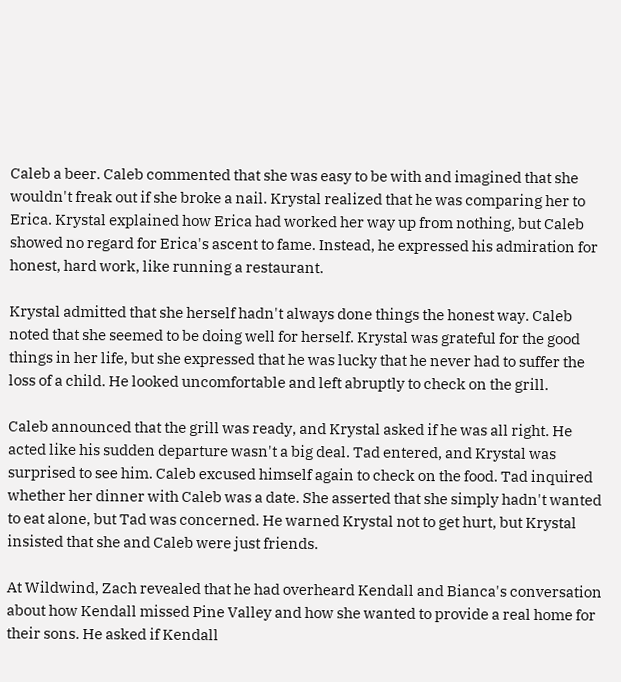Caleb a beer. Caleb commented that she was easy to be with and imagined that she wouldn't freak out if she broke a nail. Krystal realized that he was comparing her to Erica. Krystal explained how Erica had worked her way up from nothing, but Caleb showed no regard for Erica's ascent to fame. Instead, he expressed his admiration for honest, hard work, like running a restaurant.

Krystal admitted that she herself hadn't always done things the honest way. Caleb noted that she seemed to be doing well for herself. Krystal was grateful for the good things in her life, but she expressed that he was lucky that he never had to suffer the loss of a child. He looked uncomfortable and left abruptly to check on the grill.

Caleb announced that the grill was ready, and Krystal asked if he was all right. He acted like his sudden departure wasn't a big deal. Tad entered, and Krystal was surprised to see him. Caleb excused himself again to check on the food. Tad inquired whether her dinner with Caleb was a date. She asserted that she simply hadn't wanted to eat alone, but Tad was concerned. He warned Krystal not to get hurt, but Krystal insisted that she and Caleb were just friends.

At Wildwind, Zach revealed that he had overheard Kendall and Bianca's conversation about how Kendall missed Pine Valley and how she wanted to provide a real home for their sons. He asked if Kendall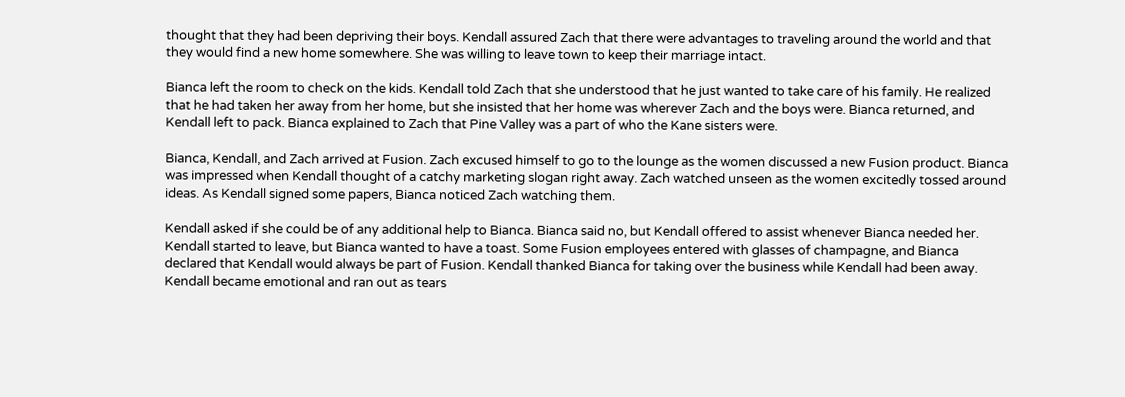thought that they had been depriving their boys. Kendall assured Zach that there were advantages to traveling around the world and that they would find a new home somewhere. She was willing to leave town to keep their marriage intact.

Bianca left the room to check on the kids. Kendall told Zach that she understood that he just wanted to take care of his family. He realized that he had taken her away from her home, but she insisted that her home was wherever Zach and the boys were. Bianca returned, and Kendall left to pack. Bianca explained to Zach that Pine Valley was a part of who the Kane sisters were.

Bianca, Kendall, and Zach arrived at Fusion. Zach excused himself to go to the lounge as the women discussed a new Fusion product. Bianca was impressed when Kendall thought of a catchy marketing slogan right away. Zach watched unseen as the women excitedly tossed around ideas. As Kendall signed some papers, Bianca noticed Zach watching them.

Kendall asked if she could be of any additional help to Bianca. Bianca said no, but Kendall offered to assist whenever Bianca needed her. Kendall started to leave, but Bianca wanted to have a toast. Some Fusion employees entered with glasses of champagne, and Bianca declared that Kendall would always be part of Fusion. Kendall thanked Bianca for taking over the business while Kendall had been away. Kendall became emotional and ran out as tears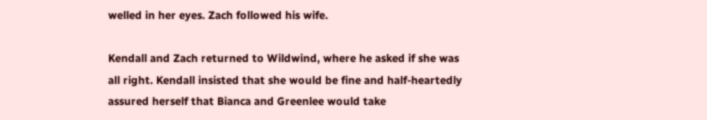welled in her eyes. Zach followed his wife.

Kendall and Zach returned to Wildwind, where he asked if she was all right. Kendall insisted that she would be fine and half-heartedly assured herself that Bianca and Greenlee would take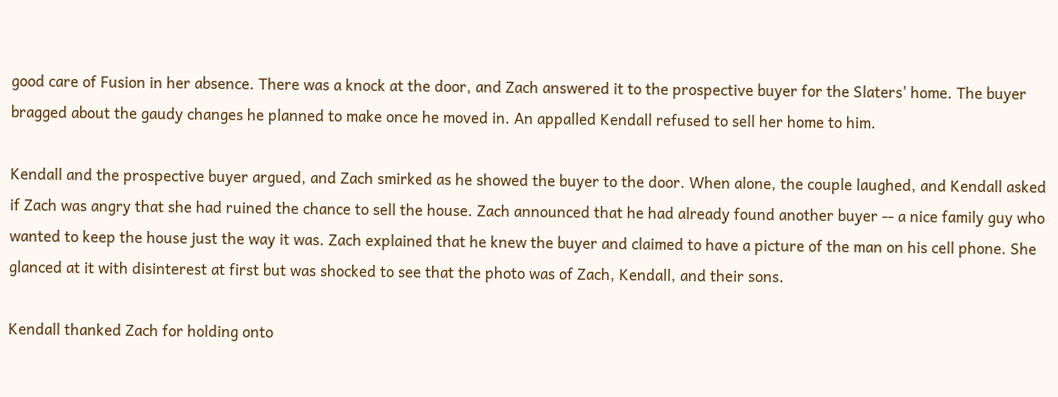good care of Fusion in her absence. There was a knock at the door, and Zach answered it to the prospective buyer for the Slaters' home. The buyer bragged about the gaudy changes he planned to make once he moved in. An appalled Kendall refused to sell her home to him.

Kendall and the prospective buyer argued, and Zach smirked as he showed the buyer to the door. When alone, the couple laughed, and Kendall asked if Zach was angry that she had ruined the chance to sell the house. Zach announced that he had already found another buyer -- a nice family guy who wanted to keep the house just the way it was. Zach explained that he knew the buyer and claimed to have a picture of the man on his cell phone. She glanced at it with disinterest at first but was shocked to see that the photo was of Zach, Kendall, and their sons.

Kendall thanked Zach for holding onto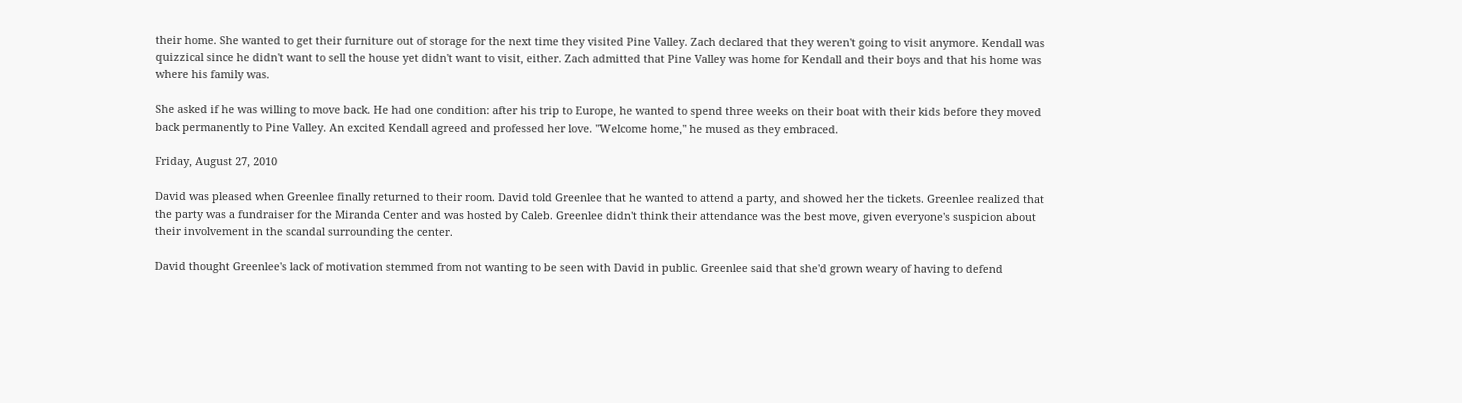their home. She wanted to get their furniture out of storage for the next time they visited Pine Valley. Zach declared that they weren't going to visit anymore. Kendall was quizzical since he didn't want to sell the house yet didn't want to visit, either. Zach admitted that Pine Valley was home for Kendall and their boys and that his home was where his family was.

She asked if he was willing to move back. He had one condition: after his trip to Europe, he wanted to spend three weeks on their boat with their kids before they moved back permanently to Pine Valley. An excited Kendall agreed and professed her love. "Welcome home," he mused as they embraced.

Friday, August 27, 2010

David was pleased when Greenlee finally returned to their room. David told Greenlee that he wanted to attend a party, and showed her the tickets. Greenlee realized that the party was a fundraiser for the Miranda Center and was hosted by Caleb. Greenlee didn't think their attendance was the best move, given everyone's suspicion about their involvement in the scandal surrounding the center.

David thought Greenlee's lack of motivation stemmed from not wanting to be seen with David in public. Greenlee said that she'd grown weary of having to defend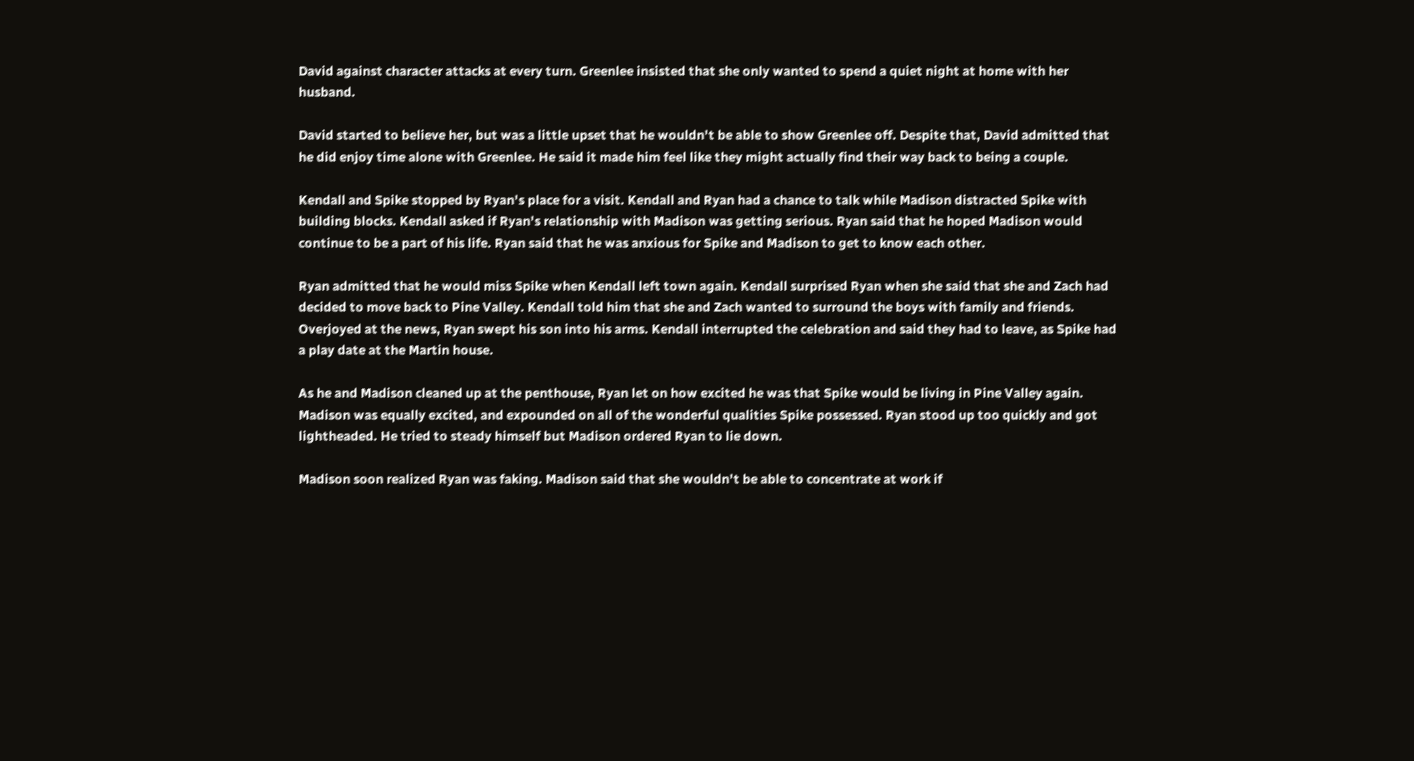David against character attacks at every turn. Greenlee insisted that she only wanted to spend a quiet night at home with her husband.

David started to believe her, but was a little upset that he wouldn't be able to show Greenlee off. Despite that, David admitted that he did enjoy time alone with Greenlee. He said it made him feel like they might actually find their way back to being a couple.

Kendall and Spike stopped by Ryan's place for a visit. Kendall and Ryan had a chance to talk while Madison distracted Spike with building blocks. Kendall asked if Ryan's relationship with Madison was getting serious. Ryan said that he hoped Madison would continue to be a part of his life. Ryan said that he was anxious for Spike and Madison to get to know each other.

Ryan admitted that he would miss Spike when Kendall left town again. Kendall surprised Ryan when she said that she and Zach had decided to move back to Pine Valley. Kendall told him that she and Zach wanted to surround the boys with family and friends. Overjoyed at the news, Ryan swept his son into his arms. Kendall interrupted the celebration and said they had to leave, as Spike had a play date at the Martin house.

As he and Madison cleaned up at the penthouse, Ryan let on how excited he was that Spike would be living in Pine Valley again. Madison was equally excited, and expounded on all of the wonderful qualities Spike possessed. Ryan stood up too quickly and got lightheaded. He tried to steady himself but Madison ordered Ryan to lie down.

Madison soon realized Ryan was faking. Madison said that she wouldn't be able to concentrate at work if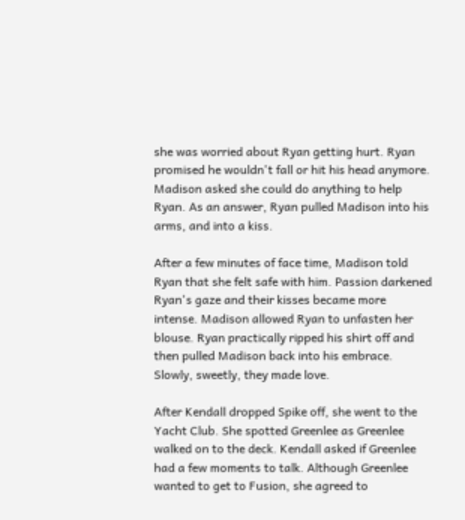she was worried about Ryan getting hurt. Ryan promised he wouldn't fall or hit his head anymore. Madison asked she could do anything to help Ryan. As an answer, Ryan pulled Madison into his arms, and into a kiss.

After a few minutes of face time, Madison told Ryan that she felt safe with him. Passion darkened Ryan's gaze and their kisses became more intense. Madison allowed Ryan to unfasten her blouse. Ryan practically ripped his shirt off and then pulled Madison back into his embrace. Slowly, sweetly, they made love.

After Kendall dropped Spike off, she went to the Yacht Club. She spotted Greenlee as Greenlee walked on to the deck. Kendall asked if Greenlee had a few moments to talk. Although Greenlee wanted to get to Fusion, she agreed to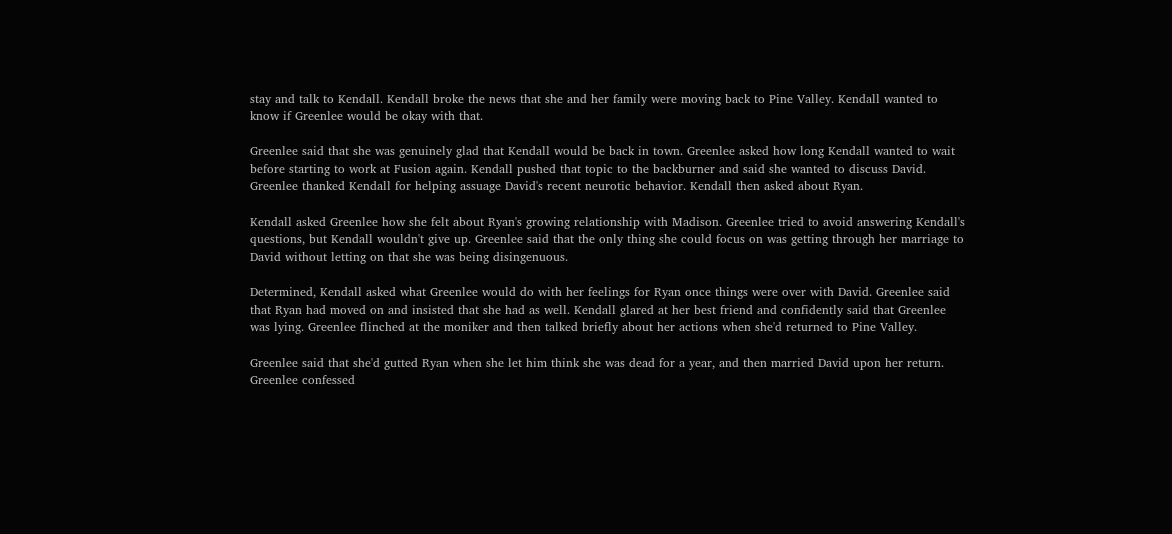stay and talk to Kendall. Kendall broke the news that she and her family were moving back to Pine Valley. Kendall wanted to know if Greenlee would be okay with that.

Greenlee said that she was genuinely glad that Kendall would be back in town. Greenlee asked how long Kendall wanted to wait before starting to work at Fusion again. Kendall pushed that topic to the backburner and said she wanted to discuss David. Greenlee thanked Kendall for helping assuage David's recent neurotic behavior. Kendall then asked about Ryan.

Kendall asked Greenlee how she felt about Ryan's growing relationship with Madison. Greenlee tried to avoid answering Kendall's questions, but Kendall wouldn't give up. Greenlee said that the only thing she could focus on was getting through her marriage to David without letting on that she was being disingenuous.

Determined, Kendall asked what Greenlee would do with her feelings for Ryan once things were over with David. Greenlee said that Ryan had moved on and insisted that she had as well. Kendall glared at her best friend and confidently said that Greenlee was lying. Greenlee flinched at the moniker and then talked briefly about her actions when she'd returned to Pine Valley.

Greenlee said that she'd gutted Ryan when she let him think she was dead for a year, and then married David upon her return. Greenlee confessed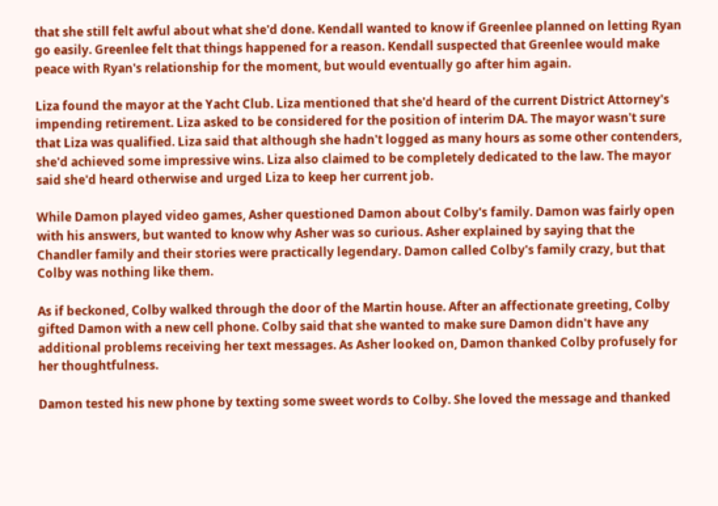that she still felt awful about what she'd done. Kendall wanted to know if Greenlee planned on letting Ryan go easily. Greenlee felt that things happened for a reason. Kendall suspected that Greenlee would make peace with Ryan's relationship for the moment, but would eventually go after him again.

Liza found the mayor at the Yacht Club. Liza mentioned that she'd heard of the current District Attorney's impending retirement. Liza asked to be considered for the position of interim DA. The mayor wasn't sure that Liza was qualified. Liza said that although she hadn't logged as many hours as some other contenders, she'd achieved some impressive wins. Liza also claimed to be completely dedicated to the law. The mayor said she'd heard otherwise and urged Liza to keep her current job.

While Damon played video games, Asher questioned Damon about Colby's family. Damon was fairly open with his answers, but wanted to know why Asher was so curious. Asher explained by saying that the Chandler family and their stories were practically legendary. Damon called Colby's family crazy, but that Colby was nothing like them.

As if beckoned, Colby walked through the door of the Martin house. After an affectionate greeting, Colby gifted Damon with a new cell phone. Colby said that she wanted to make sure Damon didn't have any additional problems receiving her text messages. As Asher looked on, Damon thanked Colby profusely for her thoughtfulness.

Damon tested his new phone by texting some sweet words to Colby. She loved the message and thanked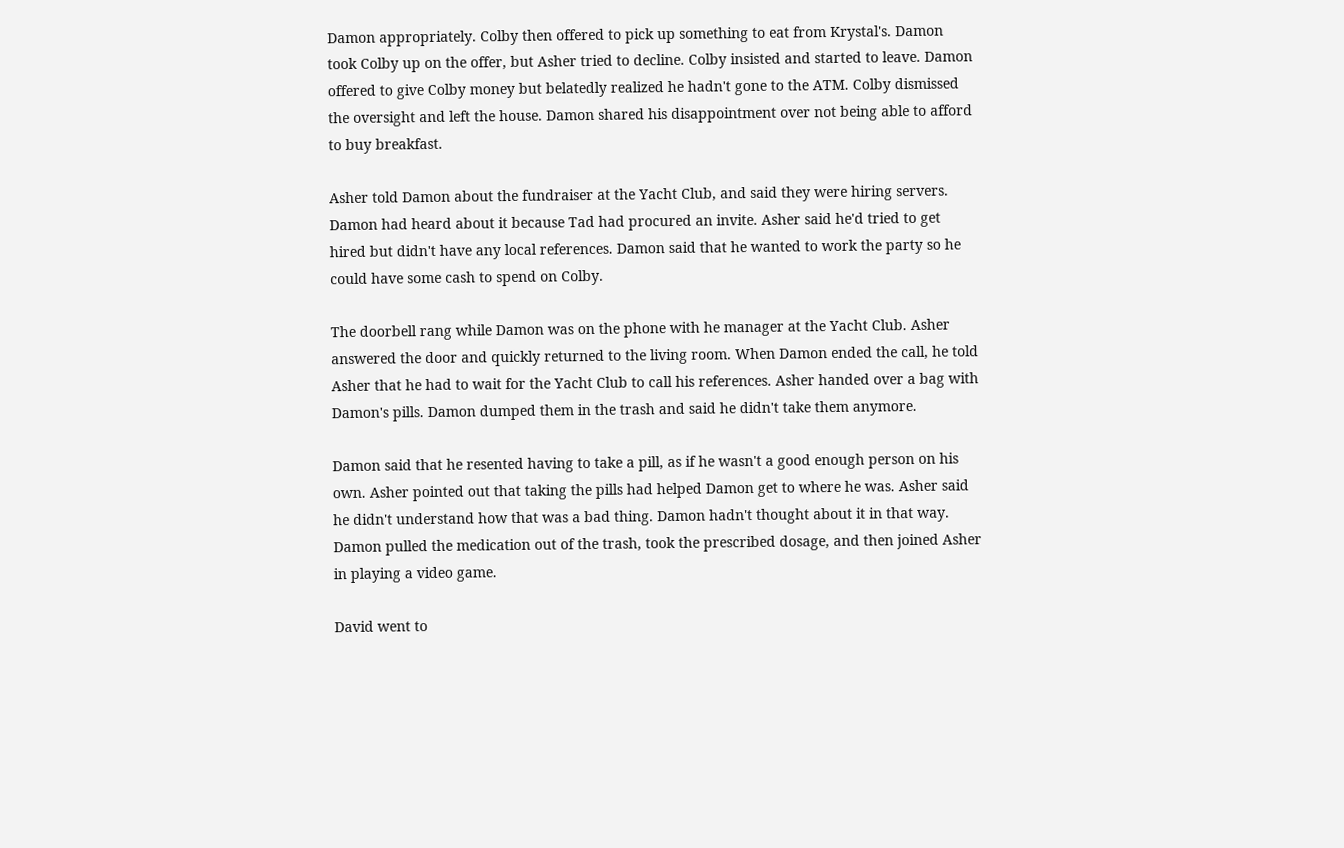Damon appropriately. Colby then offered to pick up something to eat from Krystal's. Damon took Colby up on the offer, but Asher tried to decline. Colby insisted and started to leave. Damon offered to give Colby money but belatedly realized he hadn't gone to the ATM. Colby dismissed the oversight and left the house. Damon shared his disappointment over not being able to afford to buy breakfast.

Asher told Damon about the fundraiser at the Yacht Club, and said they were hiring servers. Damon had heard about it because Tad had procured an invite. Asher said he'd tried to get hired but didn't have any local references. Damon said that he wanted to work the party so he could have some cash to spend on Colby.

The doorbell rang while Damon was on the phone with he manager at the Yacht Club. Asher answered the door and quickly returned to the living room. When Damon ended the call, he told Asher that he had to wait for the Yacht Club to call his references. Asher handed over a bag with Damon's pills. Damon dumped them in the trash and said he didn't take them anymore.

Damon said that he resented having to take a pill, as if he wasn't a good enough person on his own. Asher pointed out that taking the pills had helped Damon get to where he was. Asher said he didn't understand how that was a bad thing. Damon hadn't thought about it in that way. Damon pulled the medication out of the trash, took the prescribed dosage, and then joined Asher in playing a video game.

David went to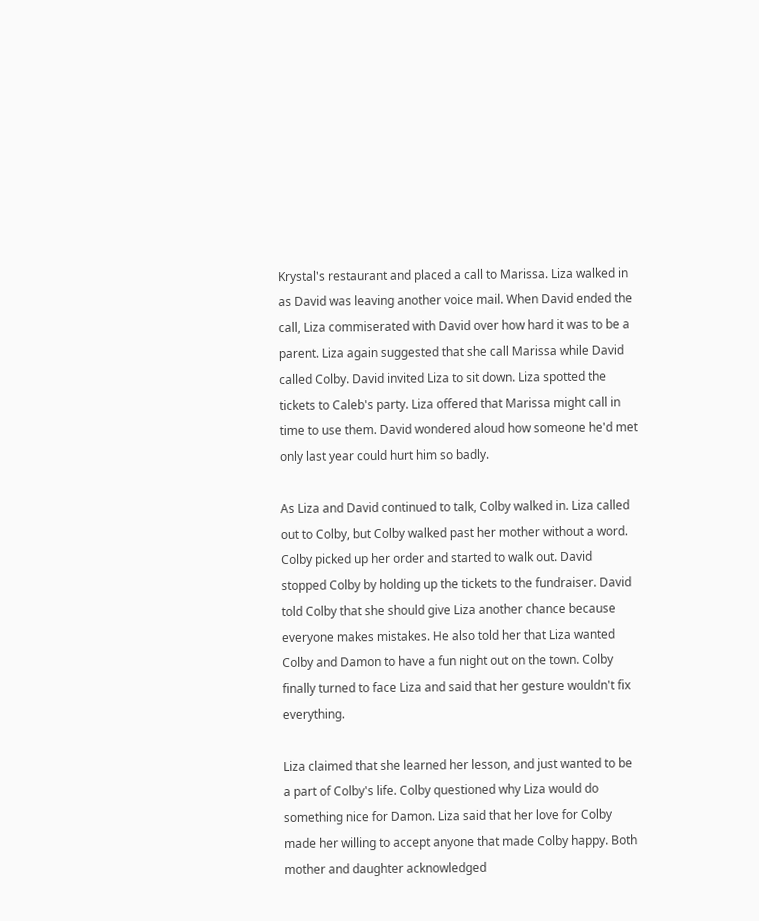Krystal's restaurant and placed a call to Marissa. Liza walked in as David was leaving another voice mail. When David ended the call, Liza commiserated with David over how hard it was to be a parent. Liza again suggested that she call Marissa while David called Colby. David invited Liza to sit down. Liza spotted the tickets to Caleb's party. Liza offered that Marissa might call in time to use them. David wondered aloud how someone he'd met only last year could hurt him so badly.

As Liza and David continued to talk, Colby walked in. Liza called out to Colby, but Colby walked past her mother without a word. Colby picked up her order and started to walk out. David stopped Colby by holding up the tickets to the fundraiser. David told Colby that she should give Liza another chance because everyone makes mistakes. He also told her that Liza wanted Colby and Damon to have a fun night out on the town. Colby finally turned to face Liza and said that her gesture wouldn't fix everything.

Liza claimed that she learned her lesson, and just wanted to be a part of Colby's life. Colby questioned why Liza would do something nice for Damon. Liza said that her love for Colby made her willing to accept anyone that made Colby happy. Both mother and daughter acknowledged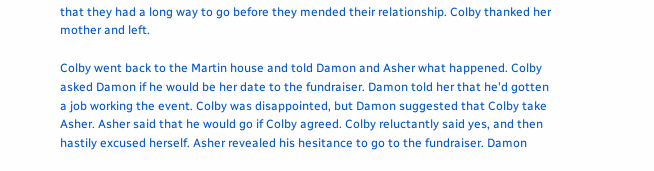that they had a long way to go before they mended their relationship. Colby thanked her mother and left.

Colby went back to the Martin house and told Damon and Asher what happened. Colby asked Damon if he would be her date to the fundraiser. Damon told her that he'd gotten a job working the event. Colby was disappointed, but Damon suggested that Colby take Asher. Asher said that he would go if Colby agreed. Colby reluctantly said yes, and then hastily excused herself. Asher revealed his hesitance to go to the fundraiser. Damon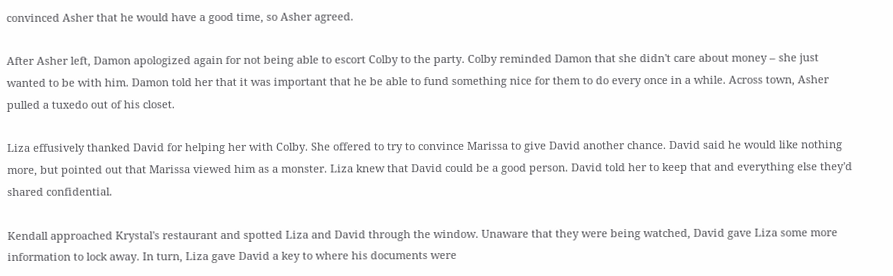convinced Asher that he would have a good time, so Asher agreed.

After Asher left, Damon apologized again for not being able to escort Colby to the party. Colby reminded Damon that she didn't care about money – she just wanted to be with him. Damon told her that it was important that he be able to fund something nice for them to do every once in a while. Across town, Asher pulled a tuxedo out of his closet.

Liza effusively thanked David for helping her with Colby. She offered to try to convince Marissa to give David another chance. David said he would like nothing more, but pointed out that Marissa viewed him as a monster. Liza knew that David could be a good person. David told her to keep that and everything else they'd shared confidential.

Kendall approached Krystal's restaurant and spotted Liza and David through the window. Unaware that they were being watched, David gave Liza some more information to lock away. In turn, Liza gave David a key to where his documents were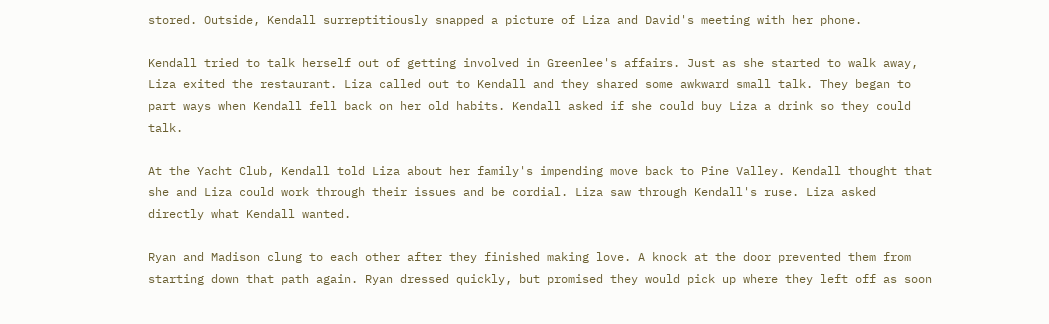stored. Outside, Kendall surreptitiously snapped a picture of Liza and David's meeting with her phone.

Kendall tried to talk herself out of getting involved in Greenlee's affairs. Just as she started to walk away, Liza exited the restaurant. Liza called out to Kendall and they shared some awkward small talk. They began to part ways when Kendall fell back on her old habits. Kendall asked if she could buy Liza a drink so they could talk.

At the Yacht Club, Kendall told Liza about her family's impending move back to Pine Valley. Kendall thought that she and Liza could work through their issues and be cordial. Liza saw through Kendall's ruse. Liza asked directly what Kendall wanted.

Ryan and Madison clung to each other after they finished making love. A knock at the door prevented them from starting down that path again. Ryan dressed quickly, but promised they would pick up where they left off as soon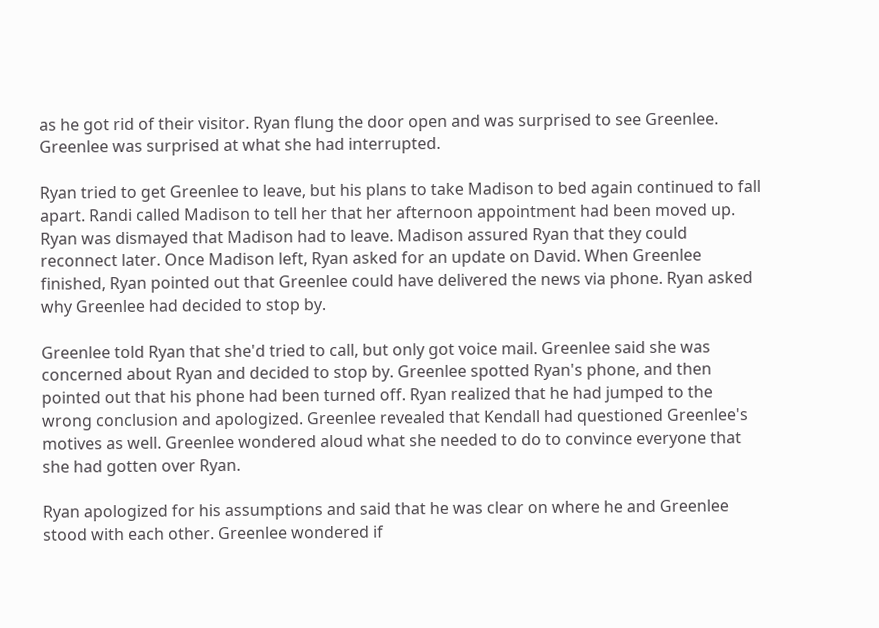as he got rid of their visitor. Ryan flung the door open and was surprised to see Greenlee. Greenlee was surprised at what she had interrupted.

Ryan tried to get Greenlee to leave, but his plans to take Madison to bed again continued to fall apart. Randi called Madison to tell her that her afternoon appointment had been moved up. Ryan was dismayed that Madison had to leave. Madison assured Ryan that they could reconnect later. Once Madison left, Ryan asked for an update on David. When Greenlee finished, Ryan pointed out that Greenlee could have delivered the news via phone. Ryan asked why Greenlee had decided to stop by.

Greenlee told Ryan that she'd tried to call, but only got voice mail. Greenlee said she was concerned about Ryan and decided to stop by. Greenlee spotted Ryan's phone, and then pointed out that his phone had been turned off. Ryan realized that he had jumped to the wrong conclusion and apologized. Greenlee revealed that Kendall had questioned Greenlee's motives as well. Greenlee wondered aloud what she needed to do to convince everyone that she had gotten over Ryan.

Ryan apologized for his assumptions and said that he was clear on where he and Greenlee stood with each other. Greenlee wondered if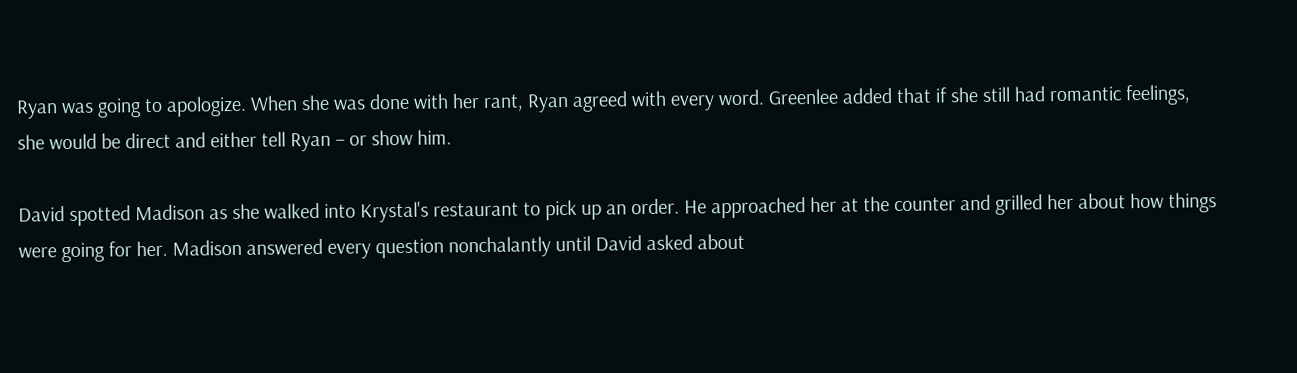Ryan was going to apologize. When she was done with her rant, Ryan agreed with every word. Greenlee added that if she still had romantic feelings, she would be direct and either tell Ryan – or show him.

David spotted Madison as she walked into Krystal's restaurant to pick up an order. He approached her at the counter and grilled her about how things were going for her. Madison answered every question nonchalantly until David asked about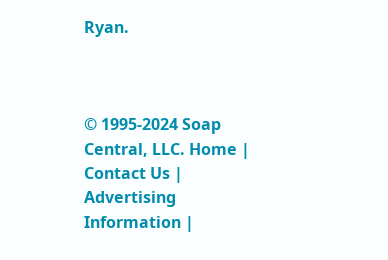Ryan.



© 1995-2024 Soap Central, LLC. Home | Contact Us | Advertising Information |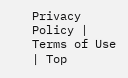Privacy Policy | Terms of Use | Top